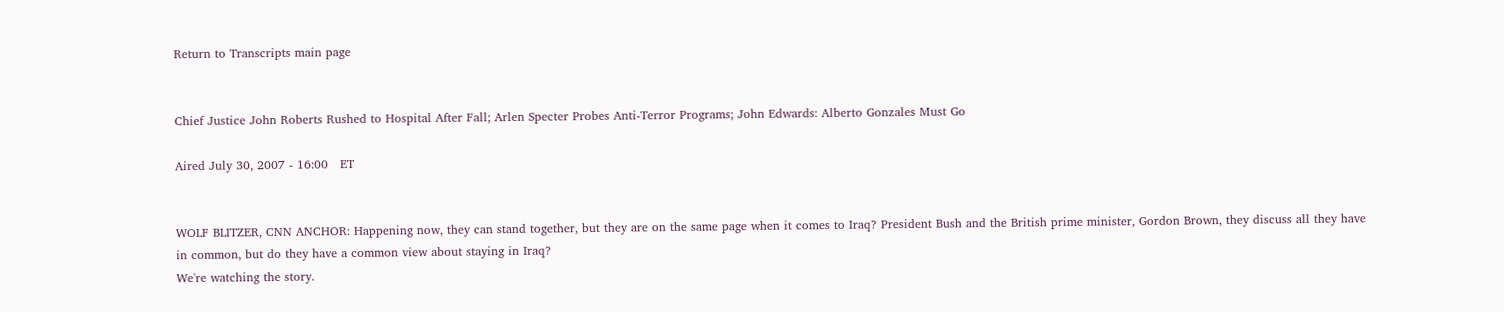Return to Transcripts main page


Chief Justice John Roberts Rushed to Hospital After Fall; Arlen Specter Probes Anti-Terror Programs; John Edwards: Alberto Gonzales Must Go

Aired July 30, 2007 - 16:00   ET


WOLF BLITZER, CNN ANCHOR: Happening now, they can stand together, but they are on the same page when it comes to Iraq? President Bush and the British prime minister, Gordon Brown, they discuss all they have in common, but do they have a common view about staying in Iraq?
We're watching the story.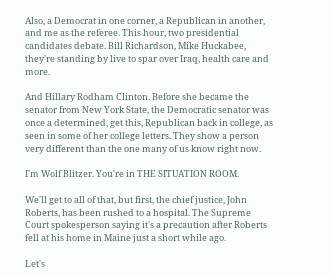Also, a Democrat in one corner, a Republican in another, and me as the referee. This hour, two presidential candidates debate. Bill Richardson, Mike Huckabee, they're standing by live to spar over Iraq, health care and more.

And Hillary Rodham Clinton. Before she became the senator from New York State, the Democratic senator was once a determined, get this, Republican back in college, as seen in some of her college letters. They show a person very different than the one many of us know right now.

I'm Wolf Blitzer. You're in THE SITUATION ROOM.

We'll get to all of that, but first, the chief justice, John Roberts, has been rushed to a hospital. The Supreme Court spokesperson saying it's a precaution after Roberts fell at his home in Maine just a short while ago.

Let's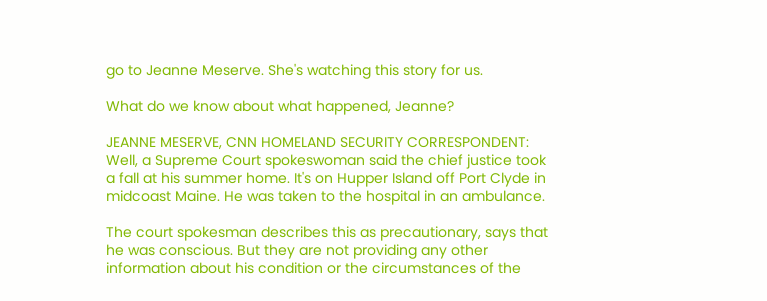go to Jeanne Meserve. She's watching this story for us.

What do we know about what happened, Jeanne?

JEANNE MESERVE, CNN HOMELAND SECURITY CORRESPONDENT: Well, a Supreme Court spokeswoman said the chief justice took a fall at his summer home. It's on Hupper Island off Port Clyde in midcoast Maine. He was taken to the hospital in an ambulance.

The court spokesman describes this as precautionary, says that he was conscious. But they are not providing any other information about his condition or the circumstances of the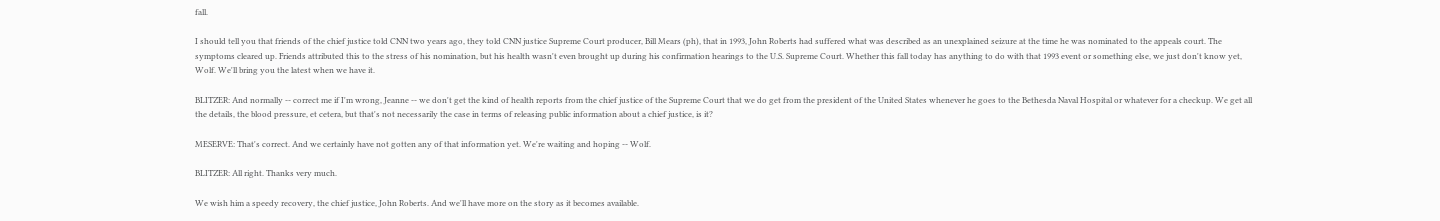fall.

I should tell you that friends of the chief justice told CNN two years ago, they told CNN justice Supreme Court producer, Bill Mears (ph), that in 1993, John Roberts had suffered what was described as an unexplained seizure at the time he was nominated to the appeals court. The symptoms cleared up. Friends attributed this to the stress of his nomination, but his health wasn't even brought up during his confirmation hearings to the U.S. Supreme Court. Whether this fall today has anything to do with that 1993 event or something else, we just don't know yet, Wolf. We'll bring you the latest when we have it.

BLITZER: And normally -- correct me if I'm wrong, Jeanne -- we don't get the kind of health reports from the chief justice of the Supreme Court that we do get from the president of the United States whenever he goes to the Bethesda Naval Hospital or whatever for a checkup. We get all the details, the blood pressure, et cetera, but that's not necessarily the case in terms of releasing public information about a chief justice, is it?

MESERVE: That's correct. And we certainly have not gotten any of that information yet. We're waiting and hoping -- Wolf.

BLITZER: All right. Thanks very much.

We wish him a speedy recovery, the chief justice, John Roberts. And we'll have more on the story as it becomes available.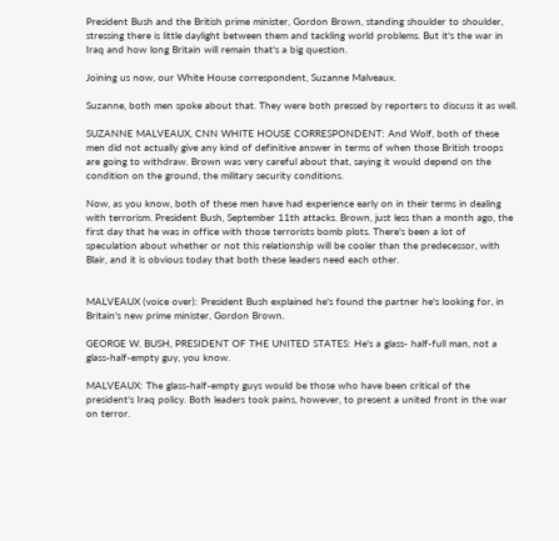President Bush and the British prime minister, Gordon Brown, standing shoulder to shoulder, stressing there is little daylight between them and tackling world problems. But it's the war in Iraq and how long Britain will remain that's a big question.

Joining us now, our White House correspondent, Suzanne Malveaux.

Suzanne, both men spoke about that. They were both pressed by reporters to discuss it as well.

SUZANNE MALVEAUX, CNN WHITE HOUSE CORRESPONDENT: And Wolf, both of these men did not actually give any kind of definitive answer in terms of when those British troops are going to withdraw. Brown was very careful about that, saying it would depend on the condition on the ground, the military security conditions.

Now, as you know, both of these men have had experience early on in their terms in dealing with terrorism. President Bush, September 11th attacks. Brown, just less than a month ago, the first day that he was in office with those terrorists bomb plots. There's been a lot of speculation about whether or not this relationship will be cooler than the predecessor, with Blair, and it is obvious today that both these leaders need each other.


MALVEAUX (voice over): President Bush explained he's found the partner he's looking for, in Britain's new prime minister, Gordon Brown.

GEORGE W. BUSH, PRESIDENT OF THE UNITED STATES: He's a glass- half-full man, not a glass-half-empty guy, you know.

MALVEAUX: The glass-half-empty guys would be those who have been critical of the president's Iraq policy. Both leaders took pains, however, to present a united front in the war on terror.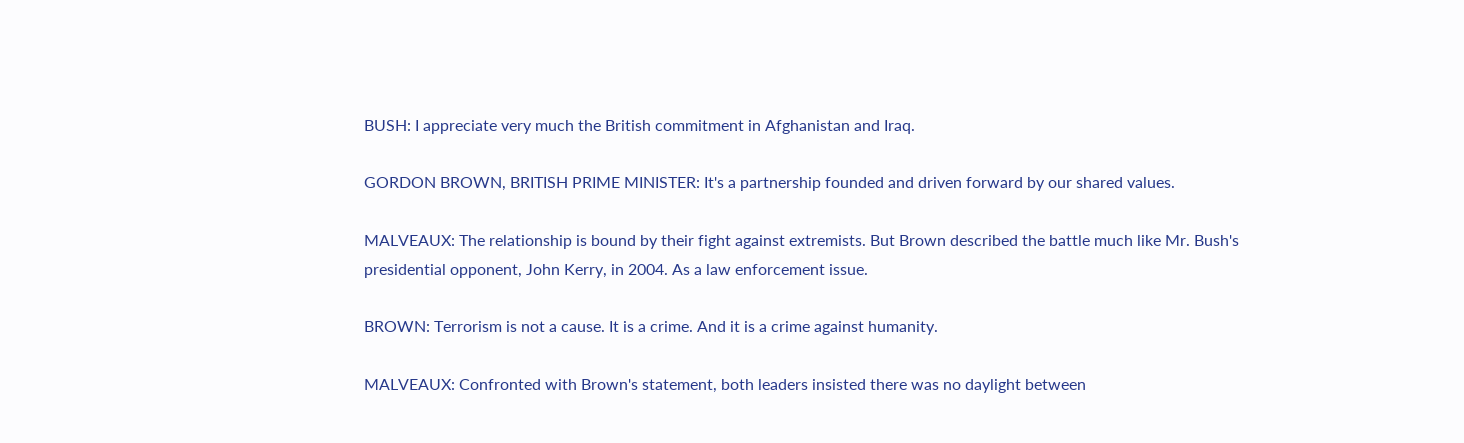BUSH: I appreciate very much the British commitment in Afghanistan and Iraq.

GORDON BROWN, BRITISH PRIME MINISTER: It's a partnership founded and driven forward by our shared values.

MALVEAUX: The relationship is bound by their fight against extremists. But Brown described the battle much like Mr. Bush's presidential opponent, John Kerry, in 2004. As a law enforcement issue.

BROWN: Terrorism is not a cause. It is a crime. And it is a crime against humanity.

MALVEAUX: Confronted with Brown's statement, both leaders insisted there was no daylight between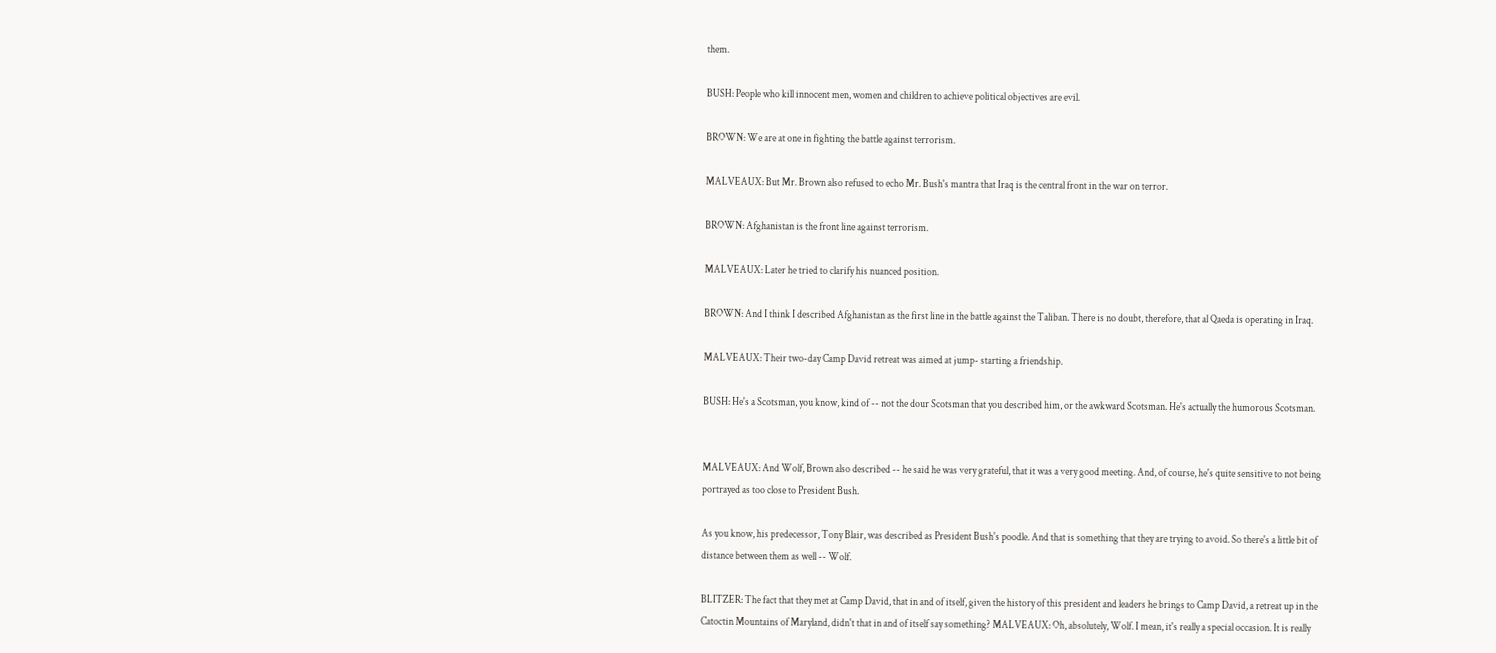them.

BUSH: People who kill innocent men, women and children to achieve political objectives are evil.

BROWN: We are at one in fighting the battle against terrorism.

MALVEAUX: But Mr. Brown also refused to echo Mr. Bush's mantra that Iraq is the central front in the war on terror.

BROWN: Afghanistan is the front line against terrorism.

MALVEAUX: Later he tried to clarify his nuanced position.

BROWN: And I think I described Afghanistan as the first line in the battle against the Taliban. There is no doubt, therefore, that al Qaeda is operating in Iraq.

MALVEAUX: Their two-day Camp David retreat was aimed at jump- starting a friendship.

BUSH: He's a Scotsman, you know, kind of -- not the dour Scotsman that you described him, or the awkward Scotsman. He's actually the humorous Scotsman.


MALVEAUX: And Wolf, Brown also described -- he said he was very grateful, that it was a very good meeting. And, of course, he's quite sensitive to not being portrayed as too close to President Bush.

As you know, his predecessor, Tony Blair, was described as President Bush's poodle. And that is something that they are trying to avoid. So there's a little bit of distance between them as well -- Wolf.

BLITZER: The fact that they met at Camp David, that in and of itself, given the history of this president and leaders he brings to Camp David, a retreat up in the Catoctin Mountains of Maryland, didn't that in and of itself say something? MALVEAUX: Oh, absolutely, Wolf. I mean, it's really a special occasion. It is really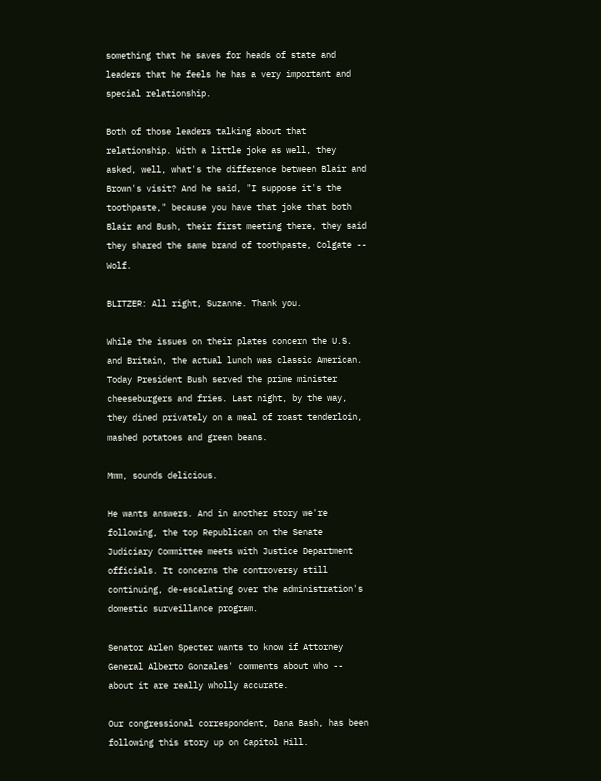something that he saves for heads of state and leaders that he feels he has a very important and special relationship.

Both of those leaders talking about that relationship. With a little joke as well, they asked, well, what's the difference between Blair and Brown's visit? And he said, "I suppose it's the toothpaste," because you have that joke that both Blair and Bush, their first meeting there, they said they shared the same brand of toothpaste, Colgate -- Wolf.

BLITZER: All right, Suzanne. Thank you.

While the issues on their plates concern the U.S. and Britain, the actual lunch was classic American. Today President Bush served the prime minister cheeseburgers and fries. Last night, by the way, they dined privately on a meal of roast tenderloin, mashed potatoes and green beans.

Mmm, sounds delicious.

He wants answers. And in another story we're following, the top Republican on the Senate Judiciary Committee meets with Justice Department officials. It concerns the controversy still continuing, de-escalating over the administration's domestic surveillance program.

Senator Arlen Specter wants to know if Attorney General Alberto Gonzales' comments about who -- about it are really wholly accurate.

Our congressional correspondent, Dana Bash, has been following this story up on Capitol Hill.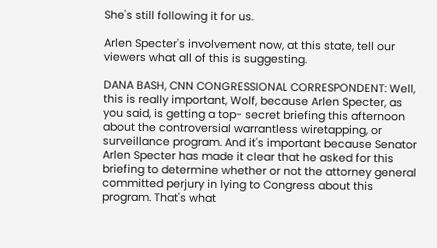She's still following it for us.

Arlen Specter's involvement now, at this state, tell our viewers what all of this is suggesting.

DANA BASH, CNN CONGRESSIONAL CORRESPONDENT: Well, this is really important, Wolf, because Arlen Specter, as you said, is getting a top- secret briefing this afternoon about the controversial warrantless wiretapping, or surveillance program. And it's important because Senator Arlen Specter has made it clear that he asked for this briefing to determine whether or not the attorney general committed perjury in lying to Congress about this program. That's what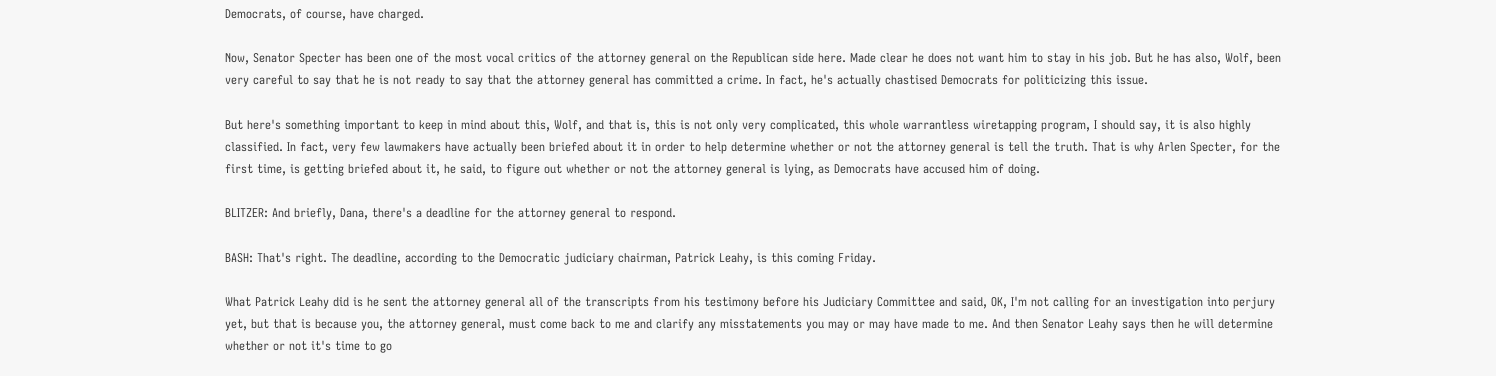Democrats, of course, have charged.

Now, Senator Specter has been one of the most vocal critics of the attorney general on the Republican side here. Made clear he does not want him to stay in his job. But he has also, Wolf, been very careful to say that he is not ready to say that the attorney general has committed a crime. In fact, he's actually chastised Democrats for politicizing this issue.

But here's something important to keep in mind about this, Wolf, and that is, this is not only very complicated, this whole warrantless wiretapping program, I should say, it is also highly classified. In fact, very few lawmakers have actually been briefed about it in order to help determine whether or not the attorney general is tell the truth. That is why Arlen Specter, for the first time, is getting briefed about it, he said, to figure out whether or not the attorney general is lying, as Democrats have accused him of doing.

BLITZER: And briefly, Dana, there's a deadline for the attorney general to respond.

BASH: That's right. The deadline, according to the Democratic judiciary chairman, Patrick Leahy, is this coming Friday.

What Patrick Leahy did is he sent the attorney general all of the transcripts from his testimony before his Judiciary Committee and said, OK, I'm not calling for an investigation into perjury yet, but that is because you, the attorney general, must come back to me and clarify any misstatements you may or may have made to me. And then Senator Leahy says then he will determine whether or not it's time to go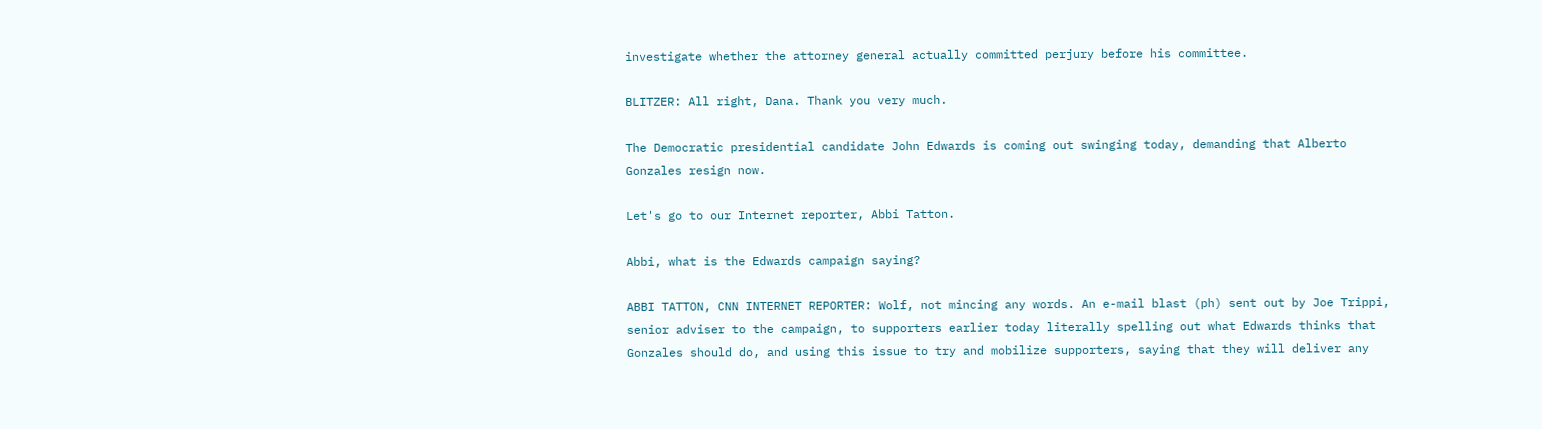investigate whether the attorney general actually committed perjury before his committee.

BLITZER: All right, Dana. Thank you very much.

The Democratic presidential candidate John Edwards is coming out swinging today, demanding that Alberto Gonzales resign now.

Let's go to our Internet reporter, Abbi Tatton.

Abbi, what is the Edwards campaign saying?

ABBI TATTON, CNN INTERNET REPORTER: Wolf, not mincing any words. An e-mail blast (ph) sent out by Joe Trippi, senior adviser to the campaign, to supporters earlier today literally spelling out what Edwards thinks that Gonzales should do, and using this issue to try and mobilize supporters, saying that they will deliver any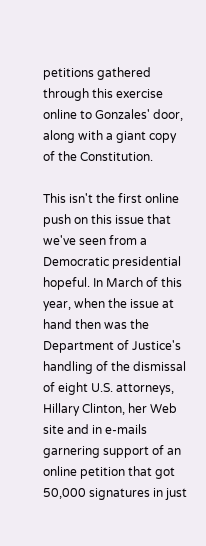petitions gathered through this exercise online to Gonzales' door, along with a giant copy of the Constitution.

This isn't the first online push on this issue that we've seen from a Democratic presidential hopeful. In March of this year, when the issue at hand then was the Department of Justice's handling of the dismissal of eight U.S. attorneys, Hillary Clinton, her Web site and in e-mails garnering support of an online petition that got 50,000 signatures in just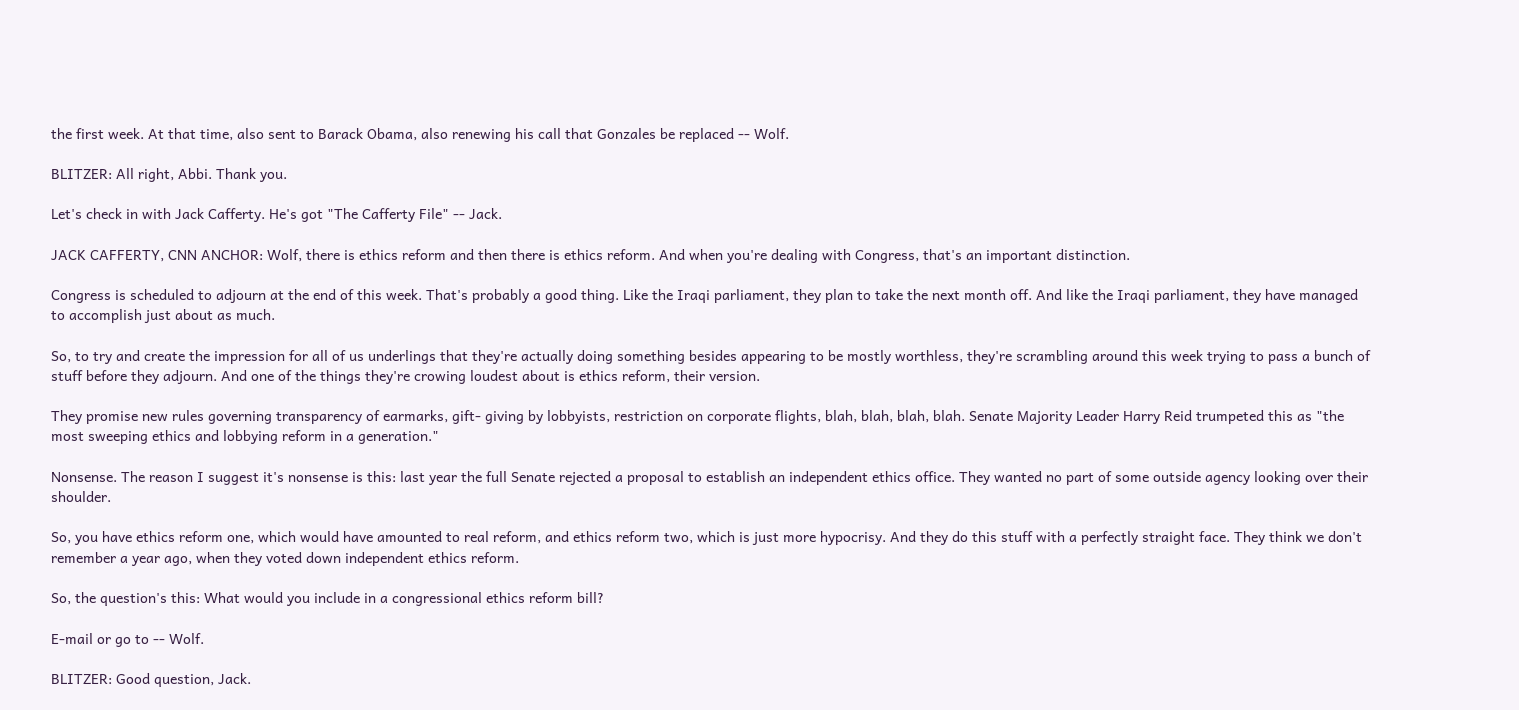the first week. At that time, also sent to Barack Obama, also renewing his call that Gonzales be replaced -- Wolf.

BLITZER: All right, Abbi. Thank you.

Let's check in with Jack Cafferty. He's got "The Cafferty File" -- Jack.

JACK CAFFERTY, CNN ANCHOR: Wolf, there is ethics reform and then there is ethics reform. And when you're dealing with Congress, that's an important distinction.

Congress is scheduled to adjourn at the end of this week. That's probably a good thing. Like the Iraqi parliament, they plan to take the next month off. And like the Iraqi parliament, they have managed to accomplish just about as much.

So, to try and create the impression for all of us underlings that they're actually doing something besides appearing to be mostly worthless, they're scrambling around this week trying to pass a bunch of stuff before they adjourn. And one of the things they're crowing loudest about is ethics reform, their version.

They promise new rules governing transparency of earmarks, gift- giving by lobbyists, restriction on corporate flights, blah, blah, blah, blah. Senate Majority Leader Harry Reid trumpeted this as "the most sweeping ethics and lobbying reform in a generation."

Nonsense. The reason I suggest it's nonsense is this: last year the full Senate rejected a proposal to establish an independent ethics office. They wanted no part of some outside agency looking over their shoulder.

So, you have ethics reform one, which would have amounted to real reform, and ethics reform two, which is just more hypocrisy. And they do this stuff with a perfectly straight face. They think we don't remember a year ago, when they voted down independent ethics reform.

So, the question's this: What would you include in a congressional ethics reform bill?

E-mail or go to -- Wolf.

BLITZER: Good question, Jack.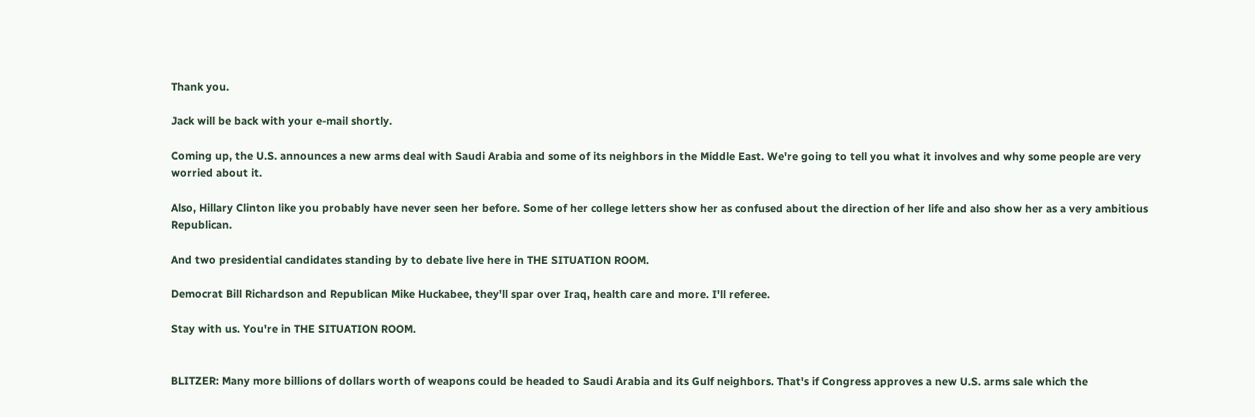Thank you.

Jack will be back with your e-mail shortly.

Coming up, the U.S. announces a new arms deal with Saudi Arabia and some of its neighbors in the Middle East. We're going to tell you what it involves and why some people are very worried about it.

Also, Hillary Clinton like you probably have never seen her before. Some of her college letters show her as confused about the direction of her life and also show her as a very ambitious Republican.

And two presidential candidates standing by to debate live here in THE SITUATION ROOM.

Democrat Bill Richardson and Republican Mike Huckabee, they'll spar over Iraq, health care and more. I'll referee.

Stay with us. You're in THE SITUATION ROOM.


BLITZER: Many more billions of dollars worth of weapons could be headed to Saudi Arabia and its Gulf neighbors. That's if Congress approves a new U.S. arms sale which the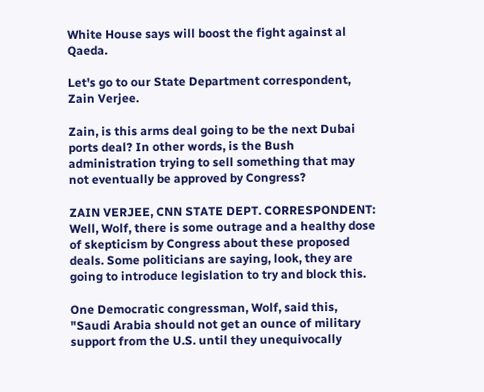White House says will boost the fight against al Qaeda.

Let's go to our State Department correspondent, Zain Verjee.

Zain, is this arms deal going to be the next Dubai ports deal? In other words, is the Bush administration trying to sell something that may not eventually be approved by Congress?

ZAIN VERJEE, CNN STATE DEPT. CORRESPONDENT: Well, Wolf, there is some outrage and a healthy dose of skepticism by Congress about these proposed deals. Some politicians are saying, look, they are going to introduce legislation to try and block this.

One Democratic congressman, Wolf, said this, "Saudi Arabia should not get an ounce of military support from the U.S. until they unequivocally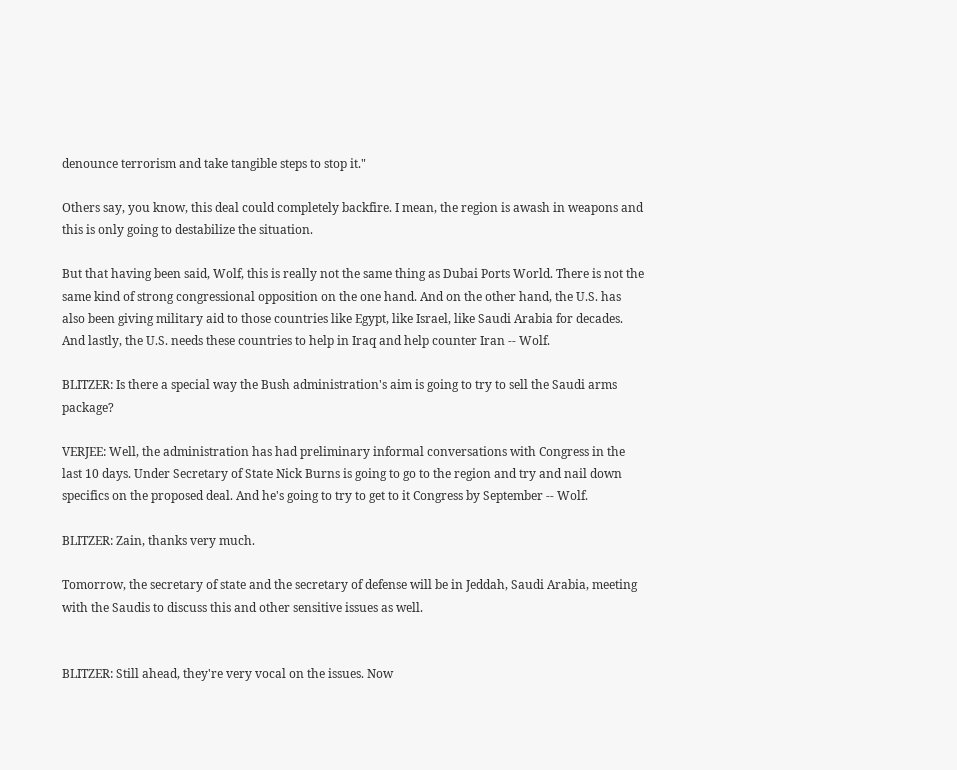denounce terrorism and take tangible steps to stop it."

Others say, you know, this deal could completely backfire. I mean, the region is awash in weapons and this is only going to destabilize the situation.

But that having been said, Wolf, this is really not the same thing as Dubai Ports World. There is not the same kind of strong congressional opposition on the one hand. And on the other hand, the U.S. has also been giving military aid to those countries like Egypt, like Israel, like Saudi Arabia for decades. And lastly, the U.S. needs these countries to help in Iraq and help counter Iran -- Wolf.

BLITZER: Is there a special way the Bush administration's aim is going to try to sell the Saudi arms package?

VERJEE: Well, the administration has had preliminary informal conversations with Congress in the last 10 days. Under Secretary of State Nick Burns is going to go to the region and try and nail down specifics on the proposed deal. And he's going to try to get to it Congress by September -- Wolf.

BLITZER: Zain, thanks very much.

Tomorrow, the secretary of state and the secretary of defense will be in Jeddah, Saudi Arabia, meeting with the Saudis to discuss this and other sensitive issues as well.


BLITZER: Still ahead, they're very vocal on the issues. Now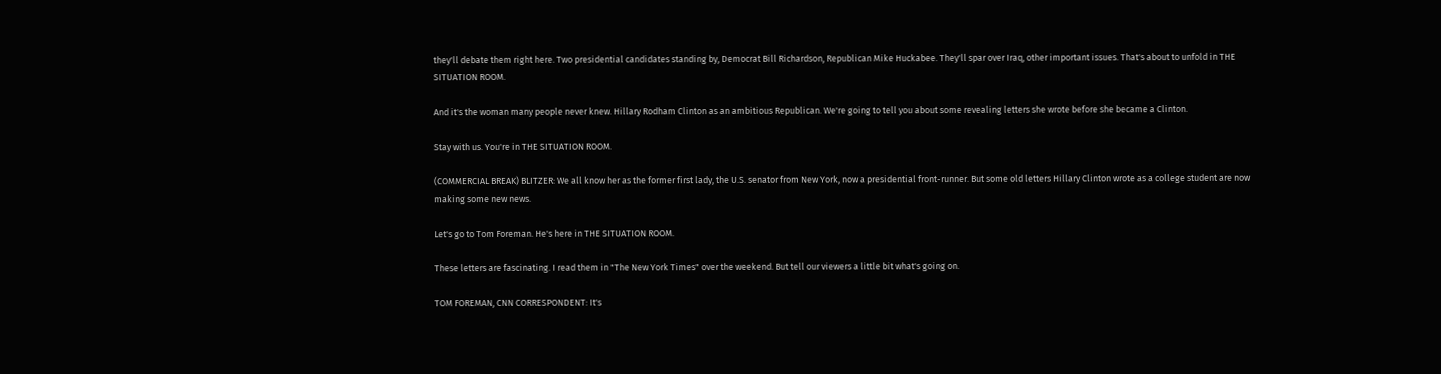they'll debate them right here. Two presidential candidates standing by, Democrat Bill Richardson, Republican Mike Huckabee. They'll spar over Iraq, other important issues. That's about to unfold in THE SITUATION ROOM.

And it's the woman many people never knew. Hillary Rodham Clinton as an ambitious Republican. We're going to tell you about some revealing letters she wrote before she became a Clinton.

Stay with us. You're in THE SITUATION ROOM.

(COMMERCIAL BREAK) BLITZER: We all know her as the former first lady, the U.S. senator from New York, now a presidential front-runner. But some old letters Hillary Clinton wrote as a college student are now making some new news.

Let's go to Tom Foreman. He's here in THE SITUATION ROOM.

These letters are fascinating. I read them in "The New York Times" over the weekend. But tell our viewers a little bit what's going on.

TOM FOREMAN, CNN CORRESPONDENT: It's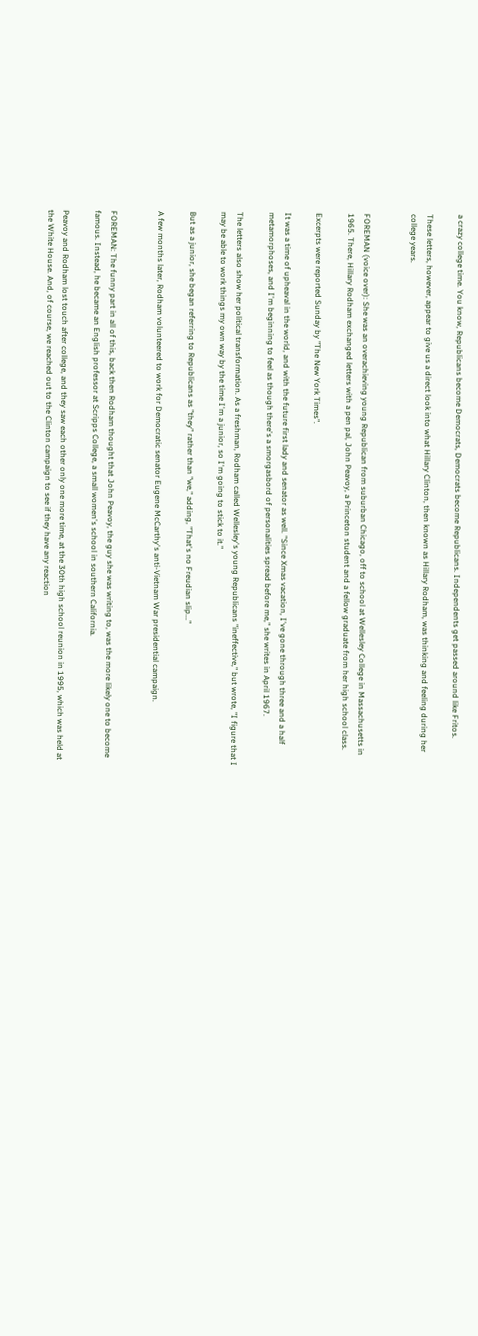a crazy college time. You know, Republicans become Democrats, Democrats become Republicans. Independents get passed around like Fritos.

These letters, however, appear to give us a direct look into what Hillary Clinton, then known as Hillary Rodham, was thinking and feeling during her college years.


FOREMAN (voice over): She was an overachieving young Republican from suburban Chicago, off to school at Wellesley College in Massachusetts in 1965. There, Hillary Rodham exchanged letters with a pen pal, John Peavoy, a Princeton student and a fellow graduate from her high school class.

Excerpts were reported Sunday by "The New York Times".

It was a time of upheaval in the world, and with the future first lady and senator as well. "Since Xmas vacation, I've gone through three and a half metamorphoses, and I'm beginning to feel as though there's a smorgasbord of personalities spread before me," she writes in April 1967.

The letters also show her political transformation. As a freshman, Rodham called Wellesley's young Republicans "ineffective," but wrote, "I figure that I may be able to work things my own way by the time I'm a junior, so I'm going to stick to it."

But as a junior, she began referring to Republicans as "they" rather than "we," adding, "That's no Freudian slip..."

A few months later, Rodham volunteered to work for Democratic senator Eugene McCarthy's anti-Vietnam War presidential campaign.


FOREMAN: The funny part in all of this, back then Rodham thought that John Peavoy, the guy she was writing to, was the more likely one to become famous. Instead, he became an English professor at Scripps College, a small women's school in southern California.

Peavoy and Rodham lost touch after college, and they saw each other only one more time, at the 30th high school reunion in 1995, which was held at the White House. And, of course, we reached out to the Clinton campaign to see if they have any reaction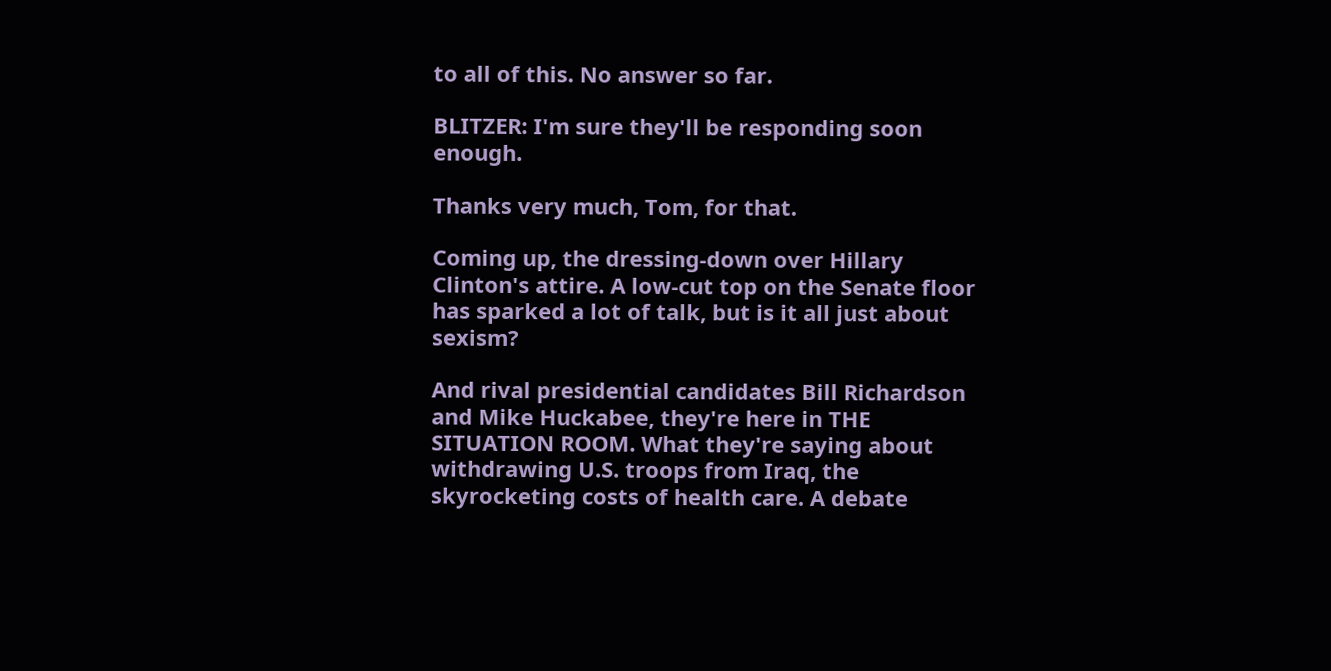to all of this. No answer so far.

BLITZER: I'm sure they'll be responding soon enough.

Thanks very much, Tom, for that.

Coming up, the dressing-down over Hillary Clinton's attire. A low-cut top on the Senate floor has sparked a lot of talk, but is it all just about sexism?

And rival presidential candidates Bill Richardson and Mike Huckabee, they're here in THE SITUATION ROOM. What they're saying about withdrawing U.S. troops from Iraq, the skyrocketing costs of health care. A debate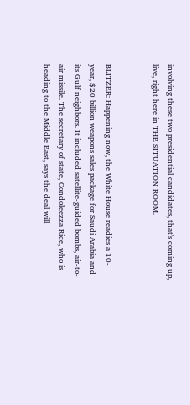involving these two presidential candidates, that's coming up, live, right here in THE SITUATION ROOM.


BLITZER: Happening now, the White House readies a 10-year, $20 billion weapons sales package for Saudi Arabia and its Gulf neighbors. It included satellite-guided bombs, air-to-air missile. The secretary of state, Condoleezza Rice, who is heading to the Middle East, says the deal will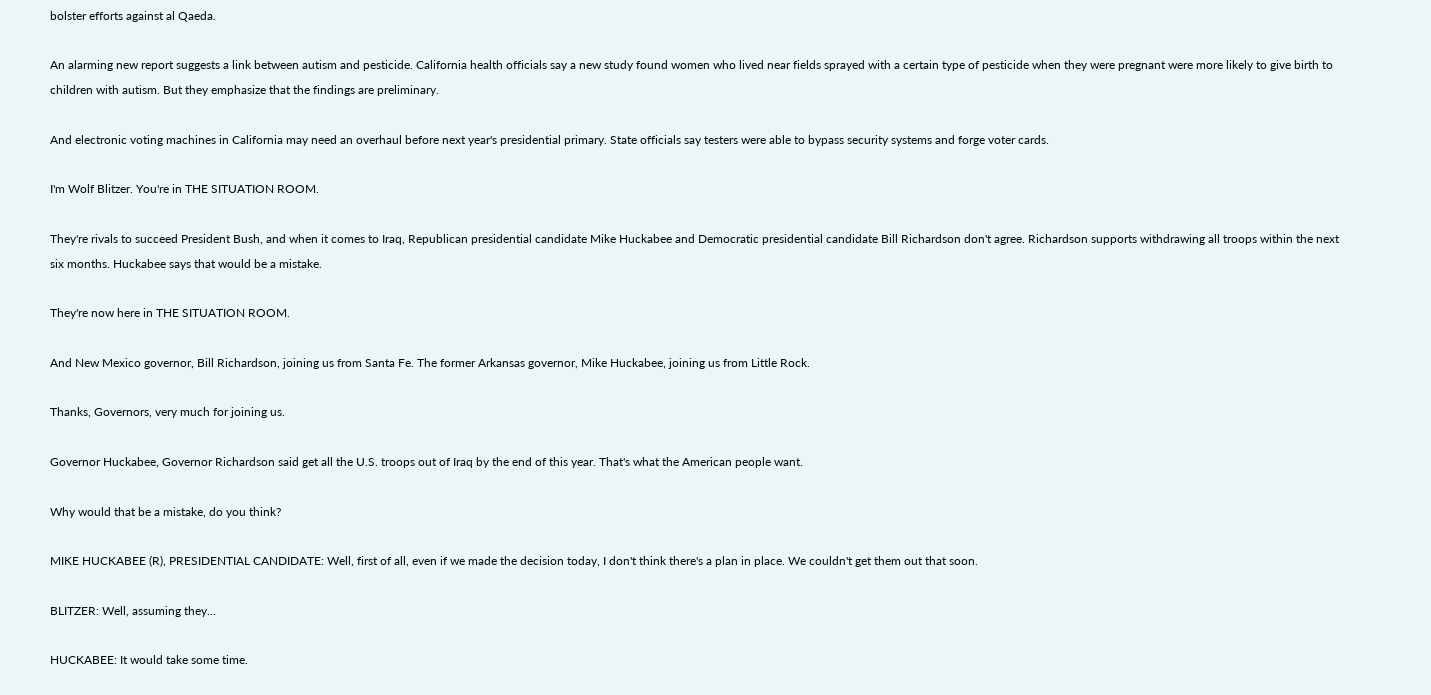bolster efforts against al Qaeda.

An alarming new report suggests a link between autism and pesticide. California health officials say a new study found women who lived near fields sprayed with a certain type of pesticide when they were pregnant were more likely to give birth to children with autism. But they emphasize that the findings are preliminary.

And electronic voting machines in California may need an overhaul before next year's presidential primary. State officials say testers were able to bypass security systems and forge voter cards.

I'm Wolf Blitzer. You're in THE SITUATION ROOM.

They're rivals to succeed President Bush, and when it comes to Iraq, Republican presidential candidate Mike Huckabee and Democratic presidential candidate Bill Richardson don't agree. Richardson supports withdrawing all troops within the next six months. Huckabee says that would be a mistake.

They're now here in THE SITUATION ROOM.

And New Mexico governor, Bill Richardson, joining us from Santa Fe. The former Arkansas governor, Mike Huckabee, joining us from Little Rock.

Thanks, Governors, very much for joining us.

Governor Huckabee, Governor Richardson said get all the U.S. troops out of Iraq by the end of this year. That's what the American people want.

Why would that be a mistake, do you think?

MIKE HUCKABEE (R), PRESIDENTIAL CANDIDATE: Well, first of all, even if we made the decision today, I don't think there's a plan in place. We couldn't get them out that soon.

BLITZER: Well, assuming they...

HUCKABEE: It would take some time.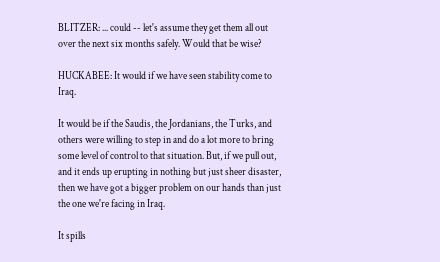BLITZER: ... could -- let's assume they get them all out over the next six months safely. Would that be wise?

HUCKABEE: It would if we have seen stability come to Iraq.

It would be if the Saudis, the Jordanians, the Turks, and others were willing to step in and do a lot more to bring some level of control to that situation. But, if we pull out, and it ends up erupting in nothing but just sheer disaster, then we have got a bigger problem on our hands than just the one we're facing in Iraq.

It spills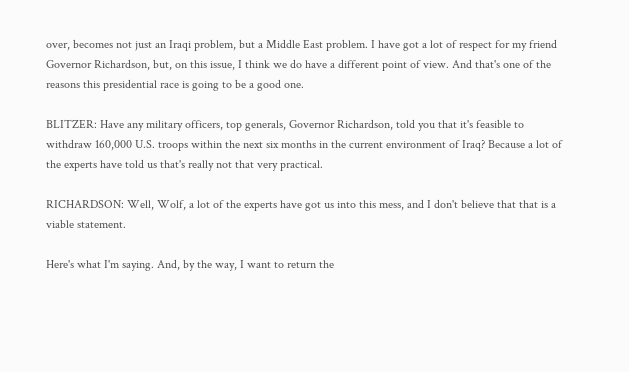over, becomes not just an Iraqi problem, but a Middle East problem. I have got a lot of respect for my friend Governor Richardson, but, on this issue, I think we do have a different point of view. And that's one of the reasons this presidential race is going to be a good one.

BLITZER: Have any military officers, top generals, Governor Richardson, told you that it's feasible to withdraw 160,000 U.S. troops within the next six months in the current environment of Iraq? Because a lot of the experts have told us that's really not that very practical.

RICHARDSON: Well, Wolf, a lot of the experts have got us into this mess, and I don't believe that that is a viable statement.

Here's what I'm saying. And, by the way, I want to return the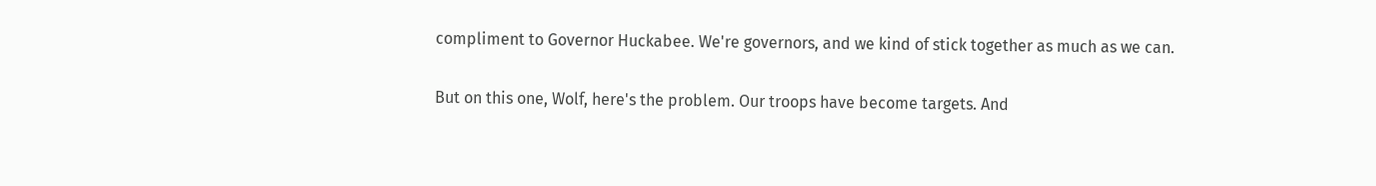compliment to Governor Huckabee. We're governors, and we kind of stick together as much as we can.

But on this one, Wolf, here's the problem. Our troops have become targets. And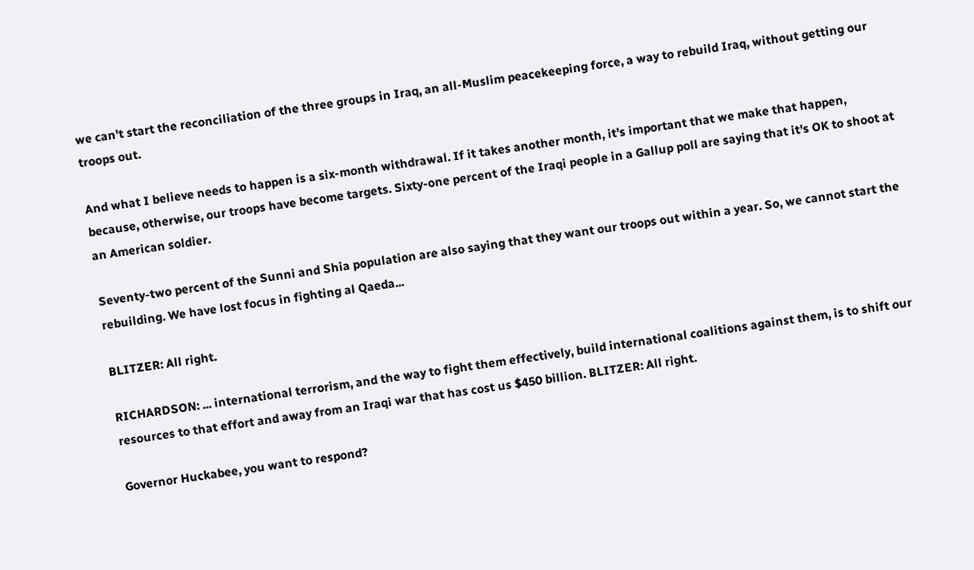we can't start the reconciliation of the three groups in Iraq, an all-Muslim peacekeeping force, a way to rebuild Iraq, without getting our troops out.

And what I believe needs to happen is a six-month withdrawal. If it takes another month, it's important that we make that happen, because, otherwise, our troops have become targets. Sixty-one percent of the Iraqi people in a Gallup poll are saying that it's OK to shoot at an American soldier.

Seventy-two percent of the Sunni and Shia population are also saying that they want our troops out within a year. So, we cannot start the rebuilding. We have lost focus in fighting al Qaeda...

BLITZER: All right.

RICHARDSON: ... international terrorism, and the way to fight them effectively, build international coalitions against them, is to shift our resources to that effort and away from an Iraqi war that has cost us $450 billion. BLITZER: All right.

Governor Huckabee, you want to respond?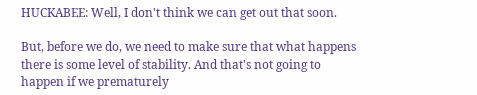HUCKABEE: Well, I don't think we can get out that soon.

But, before we do, we need to make sure that what happens there is some level of stability. And that's not going to happen if we prematurely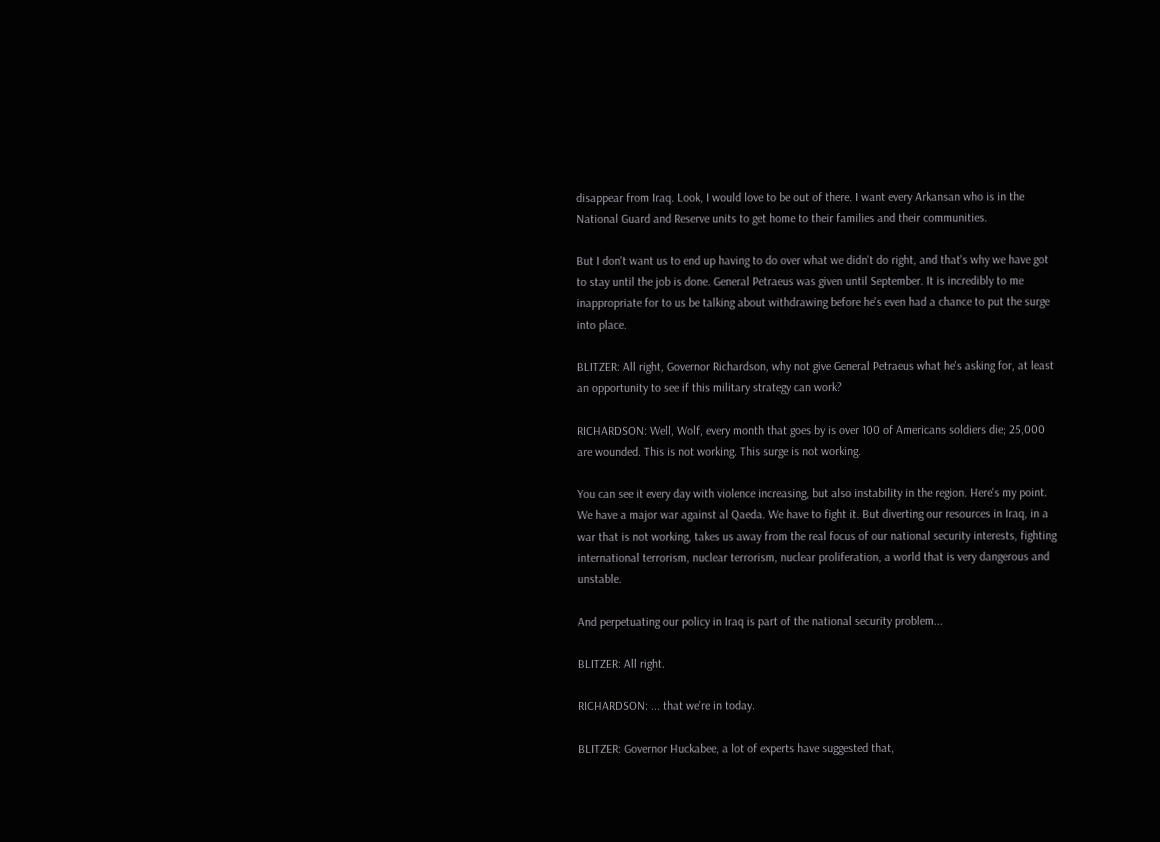disappear from Iraq. Look, I would love to be out of there. I want every Arkansan who is in the National Guard and Reserve units to get home to their families and their communities.

But I don't want us to end up having to do over what we didn't do right, and that's why we have got to stay until the job is done. General Petraeus was given until September. It is incredibly to me inappropriate for to us be talking about withdrawing before he's even had a chance to put the surge into place.

BLITZER: All right, Governor Richardson, why not give General Petraeus what he's asking for, at least an opportunity to see if this military strategy can work?

RICHARDSON: Well, Wolf, every month that goes by is over 100 of Americans soldiers die; 25,000 are wounded. This is not working. This surge is not working.

You can see it every day with violence increasing, but also instability in the region. Here's my point. We have a major war against al Qaeda. We have to fight it. But diverting our resources in Iraq, in a war that is not working, takes us away from the real focus of our national security interests, fighting international terrorism, nuclear terrorism, nuclear proliferation, a world that is very dangerous and unstable.

And perpetuating our policy in Iraq is part of the national security problem...

BLITZER: All right.

RICHARDSON: ... that we're in today.

BLITZER: Governor Huckabee, a lot of experts have suggested that,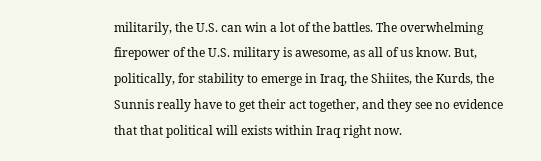militarily, the U.S. can win a lot of the battles. The overwhelming firepower of the U.S. military is awesome, as all of us know. But, politically, for stability to emerge in Iraq, the Shiites, the Kurds, the Sunnis really have to get their act together, and they see no evidence that that political will exists within Iraq right now.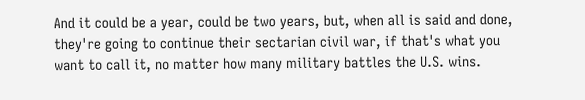And it could be a year, could be two years, but, when all is said and done, they're going to continue their sectarian civil war, if that's what you want to call it, no matter how many military battles the U.S. wins.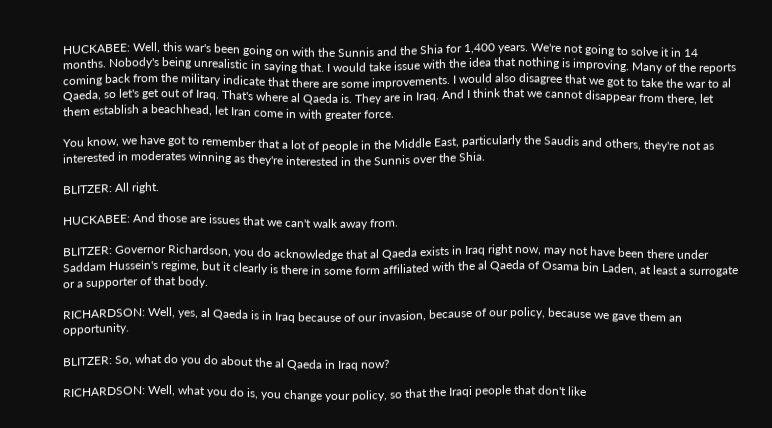HUCKABEE: Well, this war's been going on with the Sunnis and the Shia for 1,400 years. We're not going to solve it in 14 months. Nobody's being unrealistic in saying that. I would take issue with the idea that nothing is improving. Many of the reports coming back from the military indicate that there are some improvements. I would also disagree that we got to take the war to al Qaeda, so let's get out of Iraq. That's where al Qaeda is. They are in Iraq. And I think that we cannot disappear from there, let them establish a beachhead, let Iran come in with greater force.

You know, we have got to remember that a lot of people in the Middle East, particularly the Saudis and others, they're not as interested in moderates winning as they're interested in the Sunnis over the Shia.

BLITZER: All right.

HUCKABEE: And those are issues that we can't walk away from.

BLITZER: Governor Richardson, you do acknowledge that al Qaeda exists in Iraq right now, may not have been there under Saddam Hussein's regime, but it clearly is there in some form affiliated with the al Qaeda of Osama bin Laden, at least a surrogate or a supporter of that body.

RICHARDSON: Well, yes, al Qaeda is in Iraq because of our invasion, because of our policy, because we gave them an opportunity.

BLITZER: So, what do you do about the al Qaeda in Iraq now?

RICHARDSON: Well, what you do is, you change your policy, so that the Iraqi people that don't like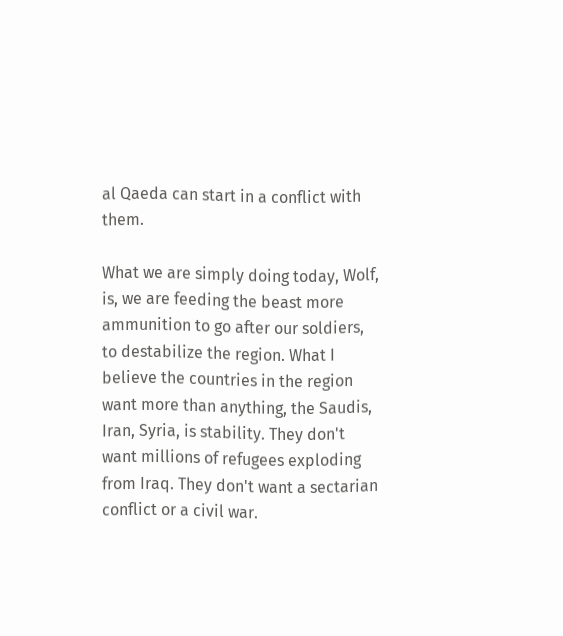al Qaeda can start in a conflict with them.

What we are simply doing today, Wolf, is, we are feeding the beast more ammunition to go after our soldiers, to destabilize the region. What I believe the countries in the region want more than anything, the Saudis, Iran, Syria, is stability. They don't want millions of refugees exploding from Iraq. They don't want a sectarian conflict or a civil war.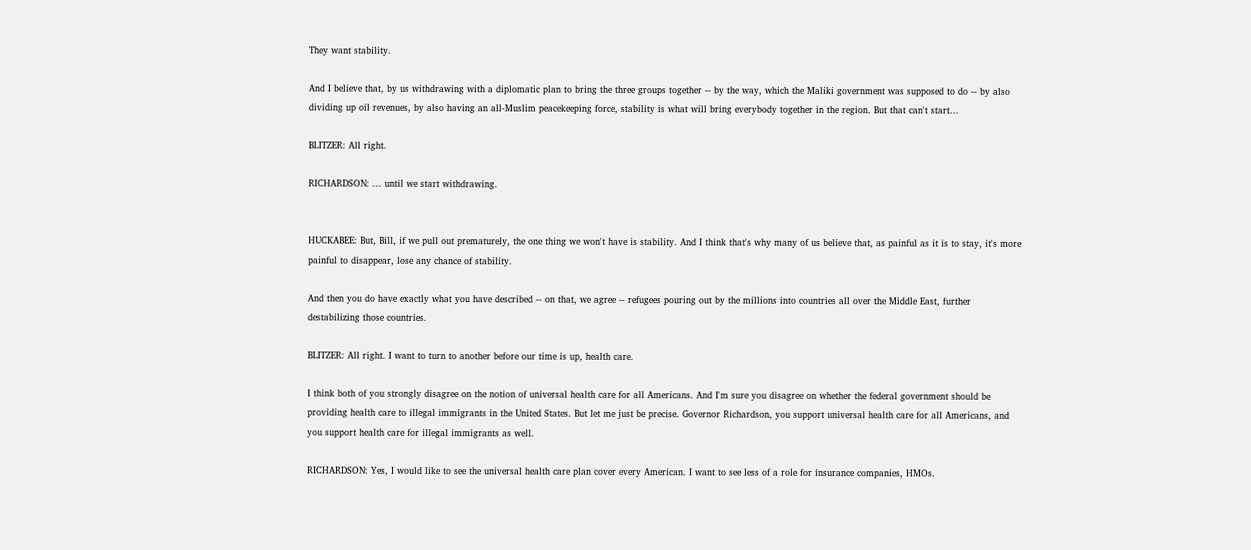They want stability.

And I believe that, by us withdrawing with a diplomatic plan to bring the three groups together -- by the way, which the Maliki government was supposed to do -- by also dividing up oil revenues, by also having an all-Muslim peacekeeping force, stability is what will bring everybody together in the region. But that can't start...

BLITZER: All right.

RICHARDSON: ... until we start withdrawing.


HUCKABEE: But, Bill, if we pull out prematurely, the one thing we won't have is stability. And I think that's why many of us believe that, as painful as it is to stay, it's more painful to disappear, lose any chance of stability.

And then you do have exactly what you have described -- on that, we agree -- refugees pouring out by the millions into countries all over the Middle East, further destabilizing those countries.

BLITZER: All right. I want to turn to another before our time is up, health care.

I think both of you strongly disagree on the notion of universal health care for all Americans. And I'm sure you disagree on whether the federal government should be providing health care to illegal immigrants in the United States. But let me just be precise. Governor Richardson, you support universal health care for all Americans, and you support health care for illegal immigrants as well.

RICHARDSON: Yes, I would like to see the universal health care plan cover every American. I want to see less of a role for insurance companies, HMOs.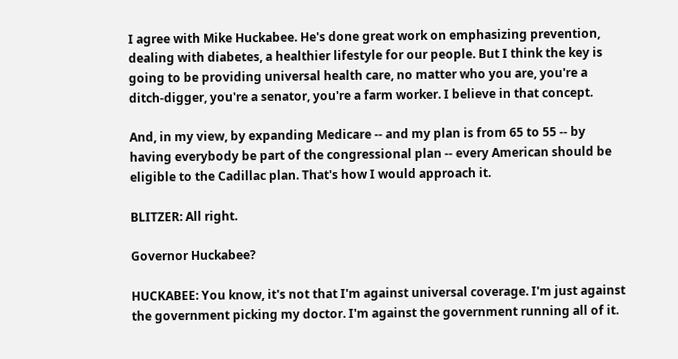I agree with Mike Huckabee. He's done great work on emphasizing prevention, dealing with diabetes, a healthier lifestyle for our people. But I think the key is going to be providing universal health care, no matter who you are, you're a ditch-digger, you're a senator, you're a farm worker. I believe in that concept.

And, in my view, by expanding Medicare -- and my plan is from 65 to 55 -- by having everybody be part of the congressional plan -- every American should be eligible to the Cadillac plan. That's how I would approach it.

BLITZER: All right.

Governor Huckabee?

HUCKABEE: You know, it's not that I'm against universal coverage. I'm just against the government picking my doctor. I'm against the government running all of it.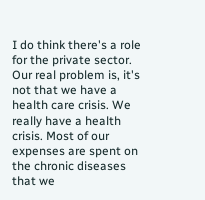I do think there's a role for the private sector. Our real problem is, it's not that we have a health care crisis. We really have a health crisis. Most of our expenses are spent on the chronic diseases that we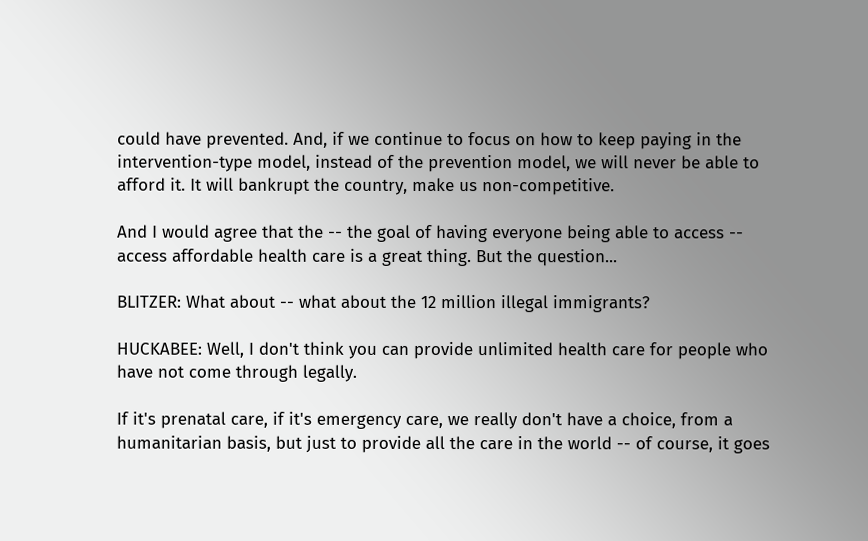could have prevented. And, if we continue to focus on how to keep paying in the intervention-type model, instead of the prevention model, we will never be able to afford it. It will bankrupt the country, make us non-competitive.

And I would agree that the -- the goal of having everyone being able to access -- access affordable health care is a great thing. But the question...

BLITZER: What about -- what about the 12 million illegal immigrants?

HUCKABEE: Well, I don't think you can provide unlimited health care for people who have not come through legally.

If it's prenatal care, if it's emergency care, we really don't have a choice, from a humanitarian basis, but just to provide all the care in the world -- of course, it goes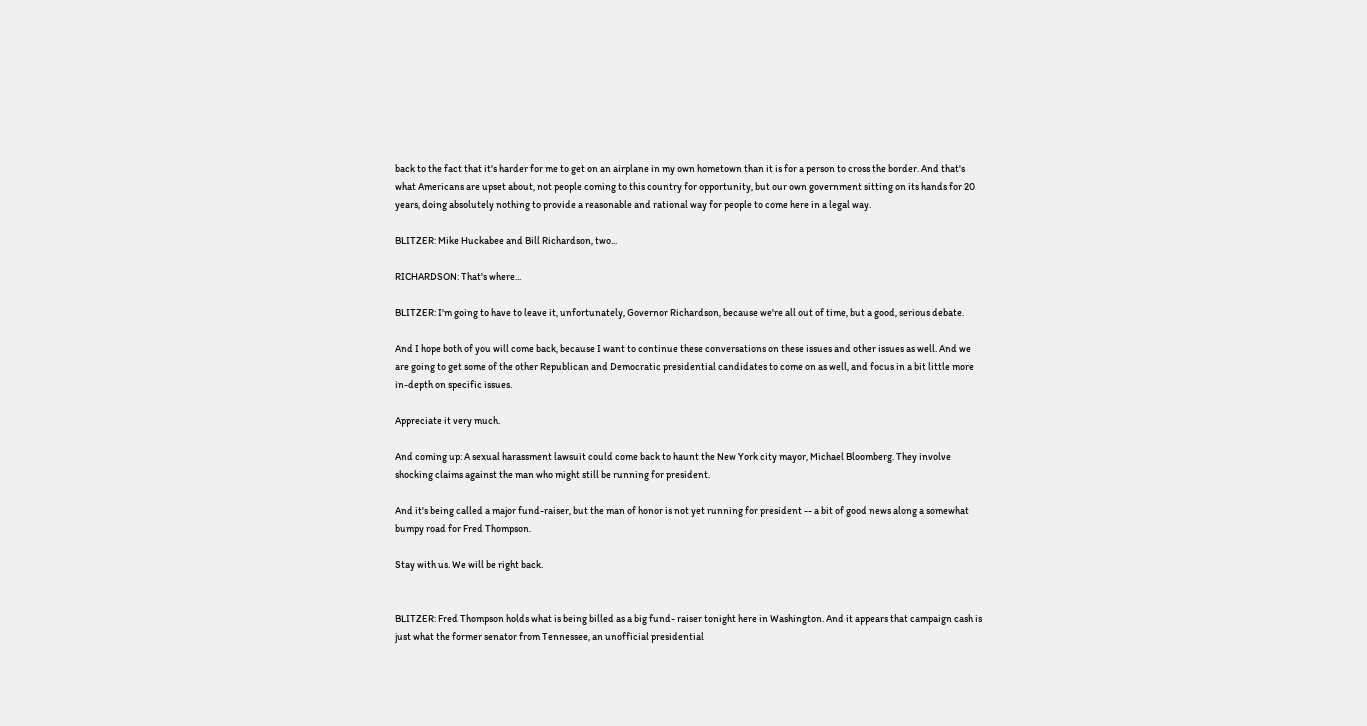back to the fact that it's harder for me to get on an airplane in my own hometown than it is for a person to cross the border. And that's what Americans are upset about, not people coming to this country for opportunity, but our own government sitting on its hands for 20 years, doing absolutely nothing to provide a reasonable and rational way for people to come here in a legal way.

BLITZER: Mike Huckabee and Bill Richardson, two...

RICHARDSON: That's where...

BLITZER: I'm going to have to leave it, unfortunately, Governor Richardson, because we're all out of time, but a good, serious debate.

And I hope both of you will come back, because I want to continue these conversations on these issues and other issues as well. And we are going to get some of the other Republican and Democratic presidential candidates to come on as well, and focus in a bit little more in-depth on specific issues.

Appreciate it very much.

And coming up: A sexual harassment lawsuit could come back to haunt the New York city mayor, Michael Bloomberg. They involve shocking claims against the man who might still be running for president.

And it's being called a major fund-raiser, but the man of honor is not yet running for president -- a bit of good news along a somewhat bumpy road for Fred Thompson.

Stay with us. We will be right back.


BLITZER: Fred Thompson holds what is being billed as a big fund- raiser tonight here in Washington. And it appears that campaign cash is just what the former senator from Tennessee, an unofficial presidential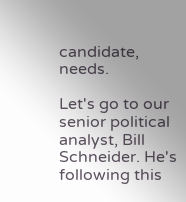candidate, needs.

Let's go to our senior political analyst, Bill Schneider. He's following this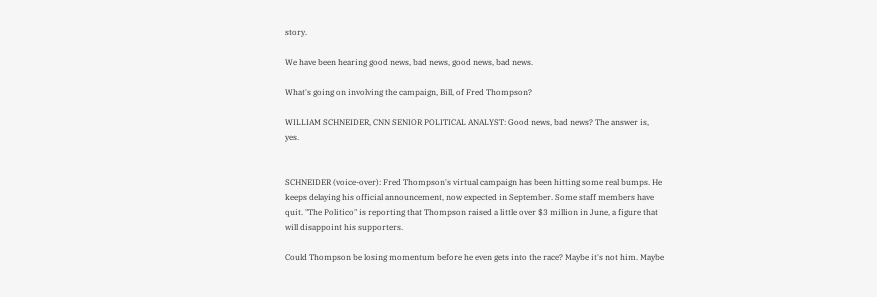story.

We have been hearing good news, bad news, good news, bad news.

What's going on involving the campaign, Bill, of Fred Thompson?

WILLIAM SCHNEIDER, CNN SENIOR POLITICAL ANALYST: Good news, bad news? The answer is, yes.


SCHNEIDER (voice-over): Fred Thompson's virtual campaign has been hitting some real bumps. He keeps delaying his official announcement, now expected in September. Some staff members have quit. "The Politico" is reporting that Thompson raised a little over $3 million in June, a figure that will disappoint his supporters.

Could Thompson be losing momentum before he even gets into the race? Maybe it's not him. Maybe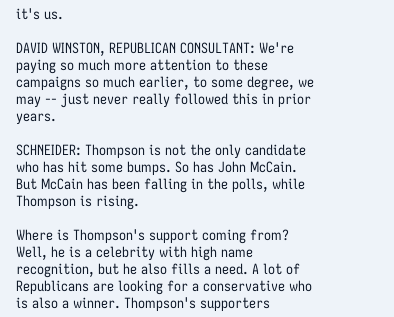it's us.

DAVID WINSTON, REPUBLICAN CONSULTANT: We're paying so much more attention to these campaigns so much earlier, to some degree, we may -- just never really followed this in prior years.

SCHNEIDER: Thompson is not the only candidate who has hit some bumps. So has John McCain. But McCain has been falling in the polls, while Thompson is rising.

Where is Thompson's support coming from? Well, he is a celebrity with high name recognition, but he also fills a need. A lot of Republicans are looking for a conservative who is also a winner. Thompson's supporters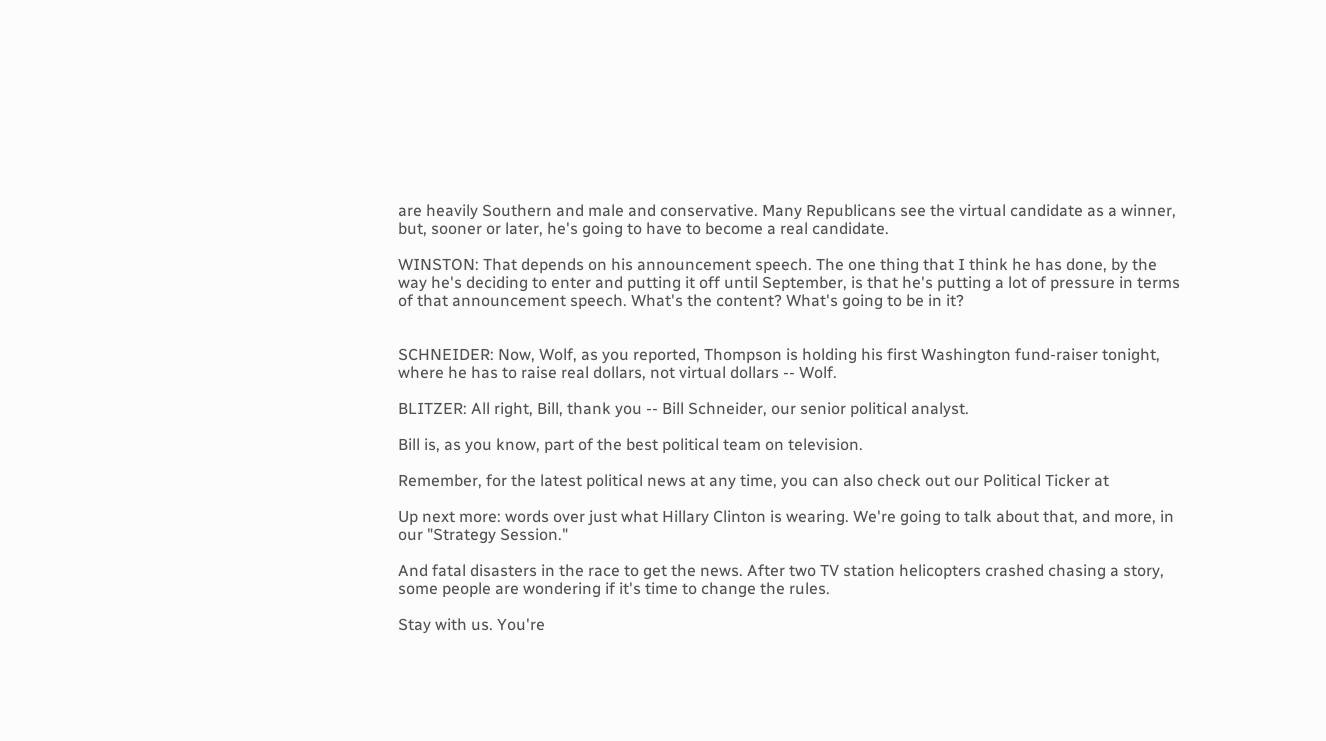are heavily Southern and male and conservative. Many Republicans see the virtual candidate as a winner, but, sooner or later, he's going to have to become a real candidate.

WINSTON: That depends on his announcement speech. The one thing that I think he has done, by the way he's deciding to enter and putting it off until September, is that he's putting a lot of pressure in terms of that announcement speech. What's the content? What's going to be in it?


SCHNEIDER: Now, Wolf, as you reported, Thompson is holding his first Washington fund-raiser tonight, where he has to raise real dollars, not virtual dollars -- Wolf.

BLITZER: All right, Bill, thank you -- Bill Schneider, our senior political analyst.

Bill is, as you know, part of the best political team on television.

Remember, for the latest political news at any time, you can also check out our Political Ticker at

Up next more: words over just what Hillary Clinton is wearing. We're going to talk about that, and more, in our "Strategy Session."

And fatal disasters in the race to get the news. After two TV station helicopters crashed chasing a story, some people are wondering if it's time to change the rules.

Stay with us. You're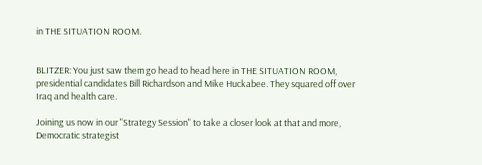in THE SITUATION ROOM.


BLITZER: You just saw them go head to head here in THE SITUATION ROOM, presidential candidates Bill Richardson and Mike Huckabee. They squared off over Iraq and health care.

Joining us now in our "Strategy Session" to take a closer look at that and more, Democratic strategist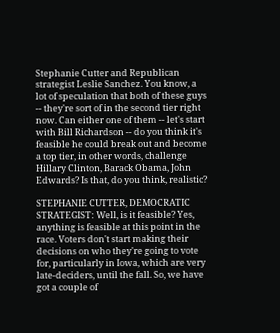Stephanie Cutter and Republican strategist Leslie Sanchez. You know, a lot of speculation that both of these guys -- they're sort of in the second tier right now. Can either one of them -- let's start with Bill Richardson -- do you think it's feasible he could break out and become a top tier, in other words, challenge Hillary Clinton, Barack Obama, John Edwards? Is that, do you think, realistic?

STEPHANIE CUTTER, DEMOCRATIC STRATEGIST: Well, is it feasible? Yes, anything is feasible at this point in the race. Voters don't start making their decisions on who they're going to vote for, particularly in Iowa, which are very late-deciders, until the fall. So, we have got a couple of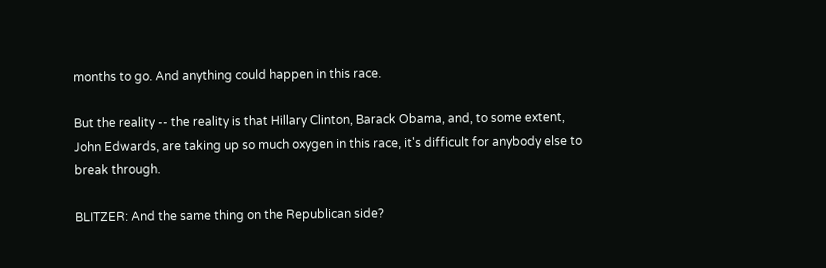months to go. And anything could happen in this race.

But the reality -- the reality is that Hillary Clinton, Barack Obama, and, to some extent, John Edwards, are taking up so much oxygen in this race, it's difficult for anybody else to break through.

BLITZER: And the same thing on the Republican side?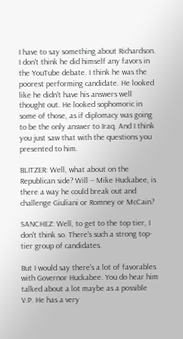I have to say something about Richardson. I don't think he did himself any favors in the YouTube debate. I think he was the poorest performing candidate. He looked like he didn't have his answers well thought out. He looked sophomoric in some of those, as if diplomacy was going to be the only answer to Iraq. And I think you just saw that with the questions you presented to him.

BLITZER: Well, what about on the Republican side? Will -- Mike Huckabee, is there a way he could break out and challenge Giuliani or Romney or McCain?

SANCHEZ: Well, to get to the top tier, I don't think so. There's such a strong top-tier group of candidates.

But I would say there's a lot of favorables with Governor Huckabee. You do hear him talked about a lot maybe as a possible V.P. He has a very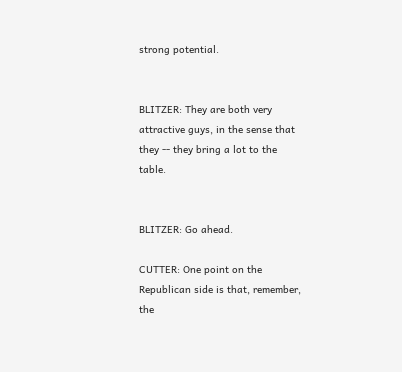strong potential.


BLITZER: They are both very attractive guys, in the sense that they -- they bring a lot to the table.


BLITZER: Go ahead.

CUTTER: One point on the Republican side is that, remember, the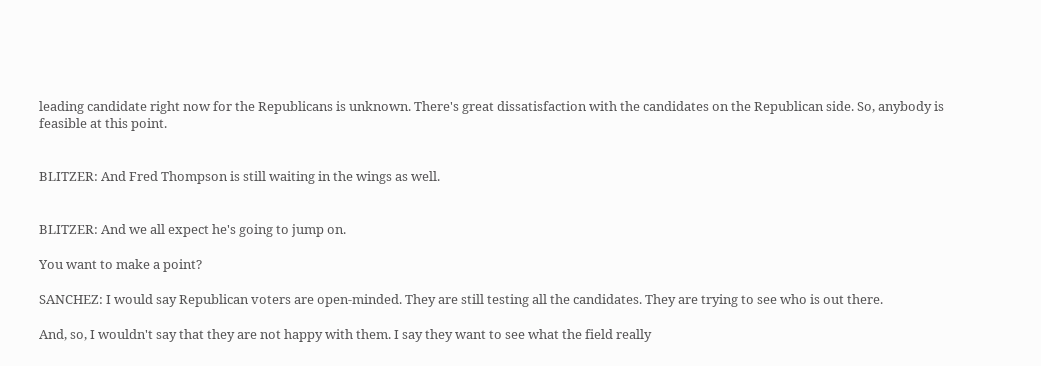leading candidate right now for the Republicans is unknown. There's great dissatisfaction with the candidates on the Republican side. So, anybody is feasible at this point.


BLITZER: And Fred Thompson is still waiting in the wings as well.


BLITZER: And we all expect he's going to jump on.

You want to make a point?

SANCHEZ: I would say Republican voters are open-minded. They are still testing all the candidates. They are trying to see who is out there.

And, so, I wouldn't say that they are not happy with them. I say they want to see what the field really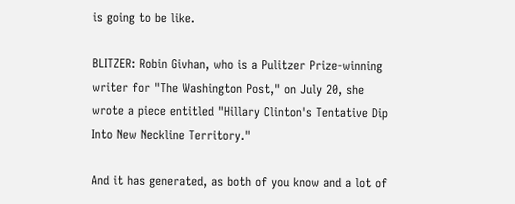is going to be like.

BLITZER: Robin Givhan, who is a Pulitzer Prize-winning writer for "The Washington Post," on July 20, she wrote a piece entitled "Hillary Clinton's Tentative Dip Into New Neckline Territory."

And it has generated, as both of you know and a lot of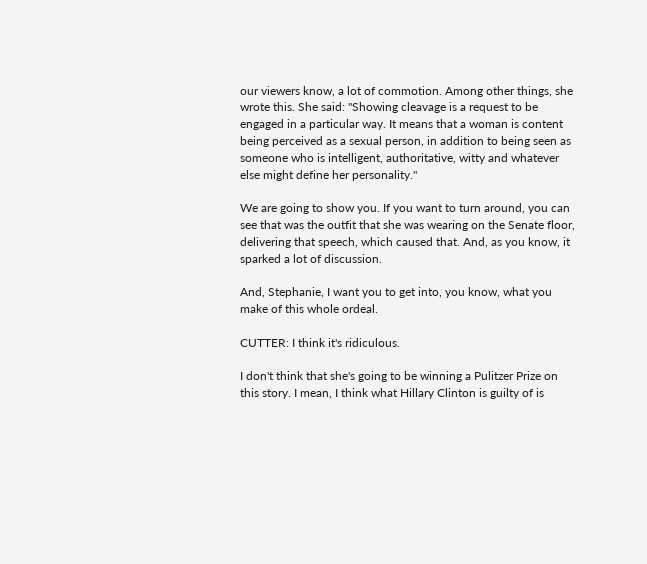our viewers know, a lot of commotion. Among other things, she wrote this. She said: "Showing cleavage is a request to be engaged in a particular way. It means that a woman is content being perceived as a sexual person, in addition to being seen as someone who is intelligent, authoritative, witty and whatever else might define her personality."

We are going to show you. If you want to turn around, you can see that was the outfit that she was wearing on the Senate floor, delivering that speech, which caused that. And, as you know, it sparked a lot of discussion.

And, Stephanie, I want you to get into, you know, what you make of this whole ordeal.

CUTTER: I think it's ridiculous.

I don't think that she's going to be winning a Pulitzer Prize on this story. I mean, I think what Hillary Clinton is guilty of is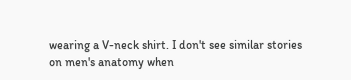wearing a V-neck shirt. I don't see similar stories on men's anatomy when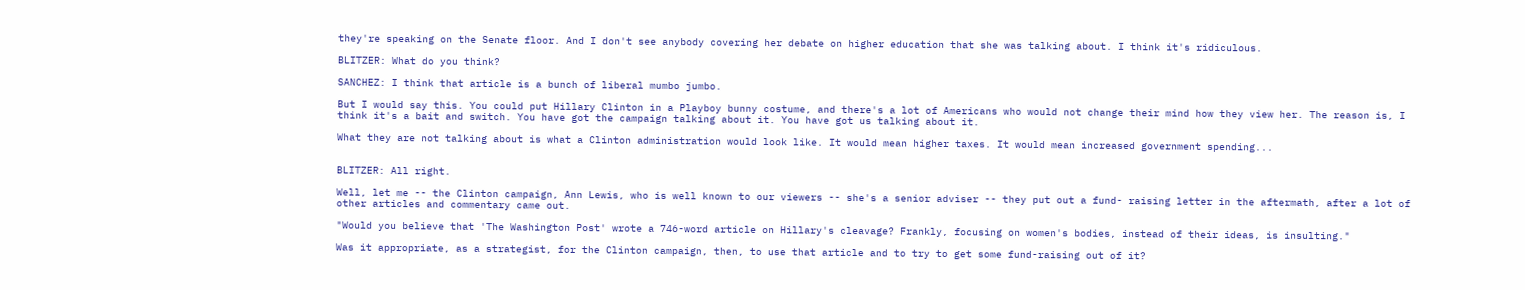they're speaking on the Senate floor. And I don't see anybody covering her debate on higher education that she was talking about. I think it's ridiculous.

BLITZER: What do you think?

SANCHEZ: I think that article is a bunch of liberal mumbo jumbo.

But I would say this. You could put Hillary Clinton in a Playboy bunny costume, and there's a lot of Americans who would not change their mind how they view her. The reason is, I think it's a bait and switch. You have got the campaign talking about it. You have got us talking about it.

What they are not talking about is what a Clinton administration would look like. It would mean higher taxes. It would mean increased government spending...


BLITZER: All right.

Well, let me -- the Clinton campaign, Ann Lewis, who is well known to our viewers -- she's a senior adviser -- they put out a fund- raising letter in the aftermath, after a lot of other articles and commentary came out.

"Would you believe that 'The Washington Post' wrote a 746-word article on Hillary's cleavage? Frankly, focusing on women's bodies, instead of their ideas, is insulting."

Was it appropriate, as a strategist, for the Clinton campaign, then, to use that article and to try to get some fund-raising out of it?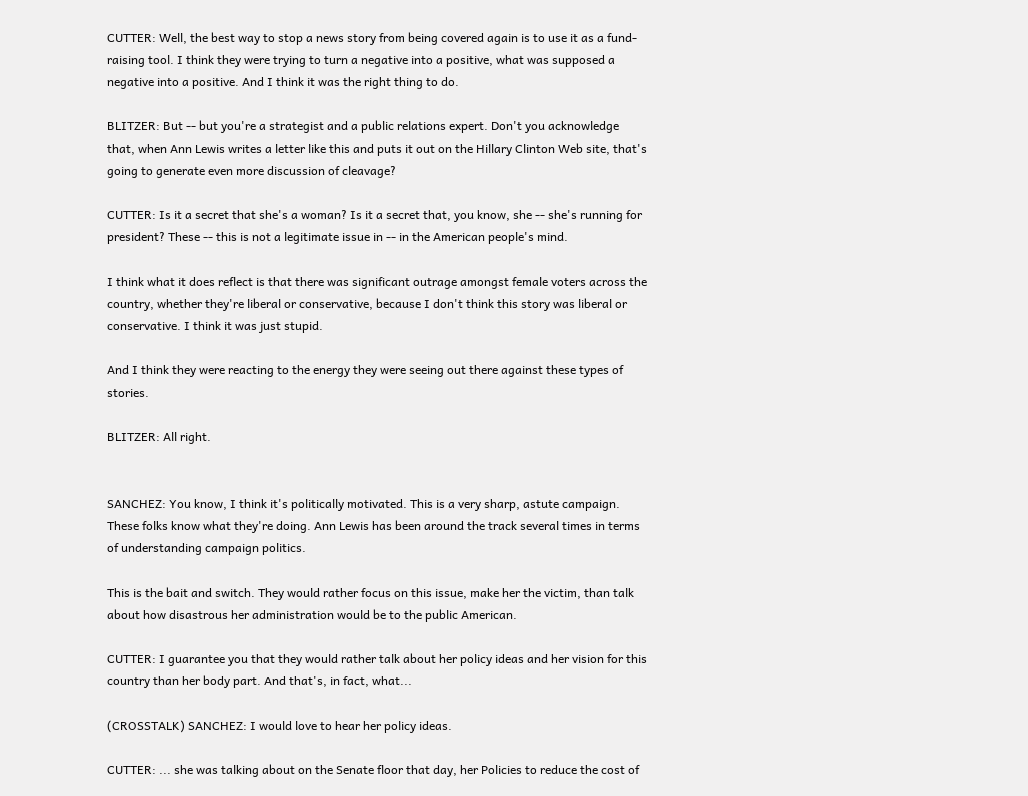CUTTER: Well, the best way to stop a news story from being covered again is to use it as a fund-raising tool. I think they were trying to turn a negative into a positive, what was supposed a negative into a positive. And I think it was the right thing to do.

BLITZER: But -- but you're a strategist and a public relations expert. Don't you acknowledge that, when Ann Lewis writes a letter like this and puts it out on the Hillary Clinton Web site, that's going to generate even more discussion of cleavage?

CUTTER: Is it a secret that she's a woman? Is it a secret that, you know, she -- she's running for president? These -- this is not a legitimate issue in -- in the American people's mind.

I think what it does reflect is that there was significant outrage amongst female voters across the country, whether they're liberal or conservative, because I don't think this story was liberal or conservative. I think it was just stupid.

And I think they were reacting to the energy they were seeing out there against these types of stories.

BLITZER: All right.


SANCHEZ: You know, I think it's politically motivated. This is a very sharp, astute campaign. These folks know what they're doing. Ann Lewis has been around the track several times in terms of understanding campaign politics.

This is the bait and switch. They would rather focus on this issue, make her the victim, than talk about how disastrous her administration would be to the public American.

CUTTER: I guarantee you that they would rather talk about her policy ideas and her vision for this country than her body part. And that's, in fact, what...

(CROSSTALK) SANCHEZ: I would love to hear her policy ideas.

CUTTER: ... she was talking about on the Senate floor that day, her Policies to reduce the cost of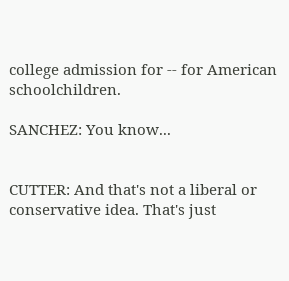college admission for -- for American schoolchildren.

SANCHEZ: You know...


CUTTER: And that's not a liberal or conservative idea. That's just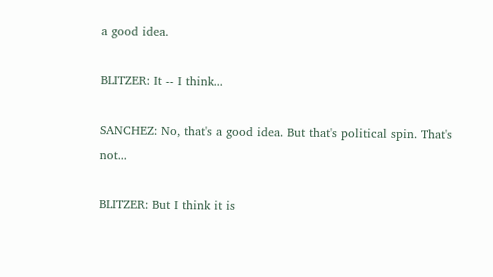a good idea.

BLITZER: It -- I think...

SANCHEZ: No, that's a good idea. But that's political spin. That's not...

BLITZER: But I think it is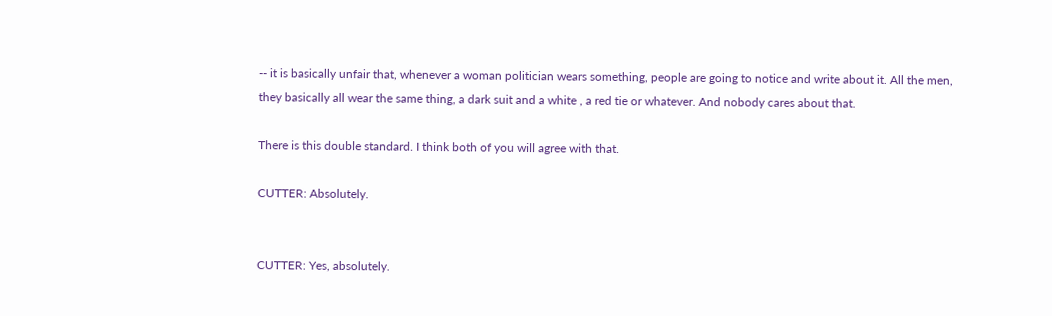-- it is basically unfair that, whenever a woman politician wears something, people are going to notice and write about it. All the men, they basically all wear the same thing, a dark suit and a white , a red tie or whatever. And nobody cares about that.

There is this double standard. I think both of you will agree with that.

CUTTER: Absolutely.


CUTTER: Yes, absolutely.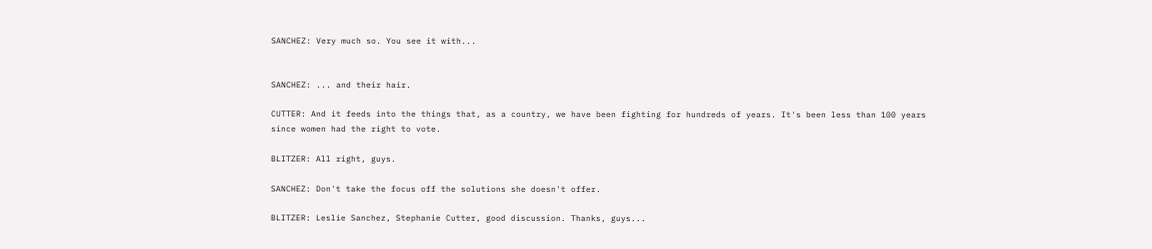SANCHEZ: Very much so. You see it with...


SANCHEZ: ... and their hair.

CUTTER: And it feeds into the things that, as a country, we have been fighting for hundreds of years. It's been less than 100 years since women had the right to vote.

BLITZER: All right, guys.

SANCHEZ: Don't take the focus off the solutions she doesn't offer.

BLITZER: Leslie Sanchez, Stephanie Cutter, good discussion. Thanks, guys...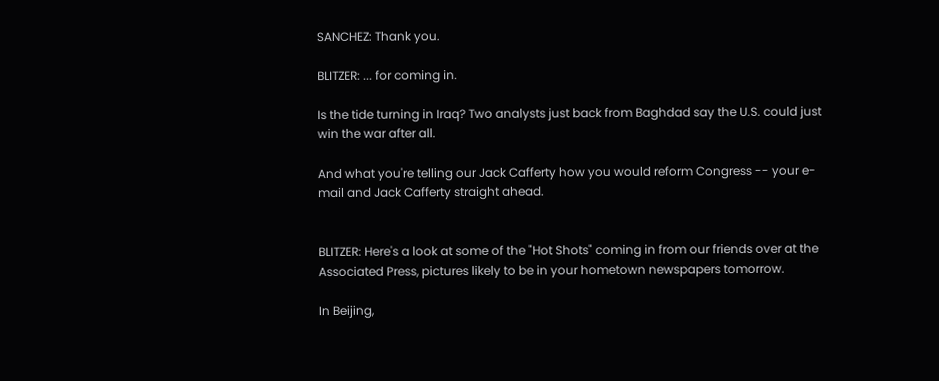SANCHEZ: Thank you.

BLITZER: ... for coming in.

Is the tide turning in Iraq? Two analysts just back from Baghdad say the U.S. could just win the war after all.

And what you're telling our Jack Cafferty how you would reform Congress -- your e-mail and Jack Cafferty straight ahead.


BLITZER: Here's a look at some of the "Hot Shots" coming in from our friends over at the Associated Press, pictures likely to be in your hometown newspapers tomorrow.

In Beijing,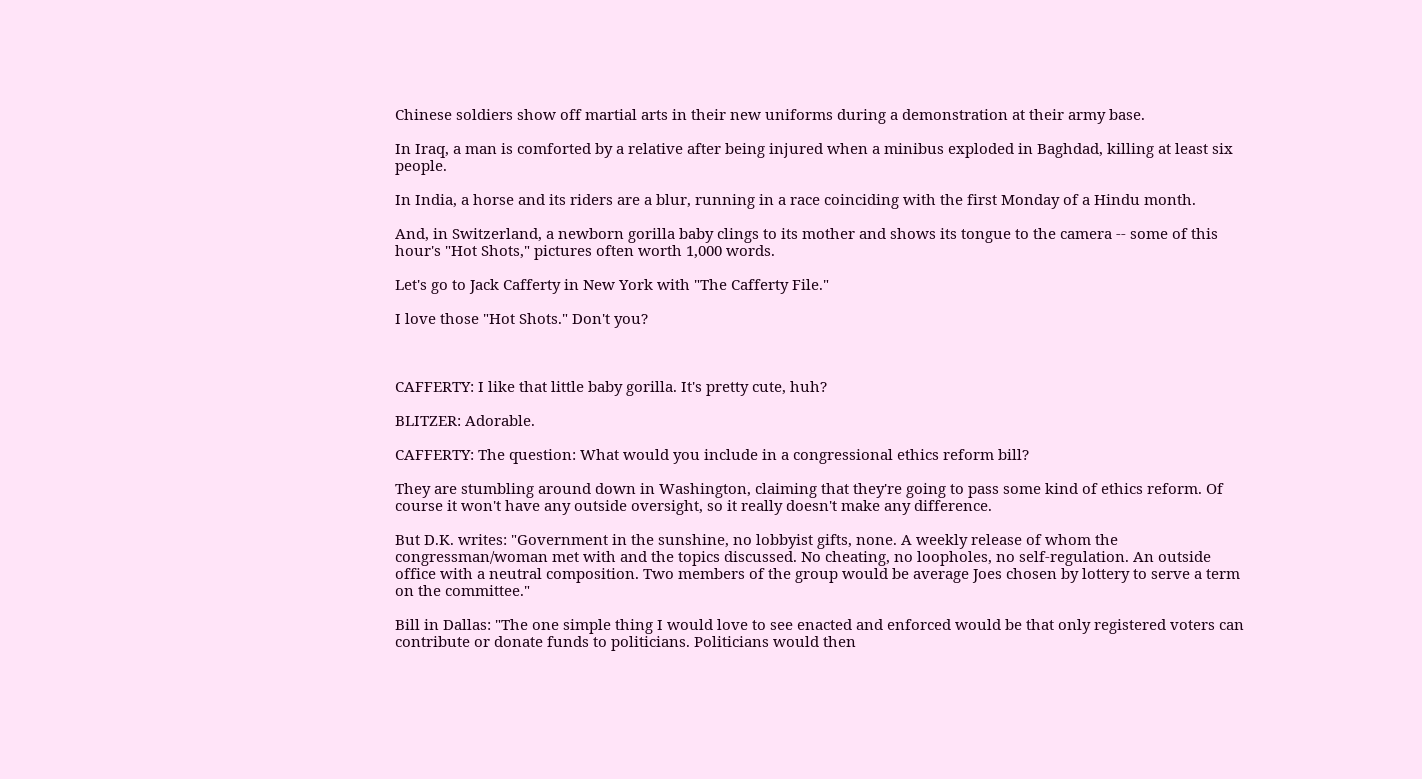Chinese soldiers show off martial arts in their new uniforms during a demonstration at their army base.

In Iraq, a man is comforted by a relative after being injured when a minibus exploded in Baghdad, killing at least six people.

In India, a horse and its riders are a blur, running in a race coinciding with the first Monday of a Hindu month.

And, in Switzerland, a newborn gorilla baby clings to its mother and shows its tongue to the camera -- some of this hour's "Hot Shots," pictures often worth 1,000 words.

Let's go to Jack Cafferty in New York with "The Cafferty File."

I love those "Hot Shots." Don't you?



CAFFERTY: I like that little baby gorilla. It's pretty cute, huh?

BLITZER: Adorable.

CAFFERTY: The question: What would you include in a congressional ethics reform bill?

They are stumbling around down in Washington, claiming that they're going to pass some kind of ethics reform. Of course it won't have any outside oversight, so it really doesn't make any difference.

But D.K. writes: "Government in the sunshine, no lobbyist gifts, none. A weekly release of whom the congressman/woman met with and the topics discussed. No cheating, no loopholes, no self-regulation. An outside office with a neutral composition. Two members of the group would be average Joes chosen by lottery to serve a term on the committee."

Bill in Dallas: "The one simple thing I would love to see enacted and enforced would be that only registered voters can contribute or donate funds to politicians. Politicians would then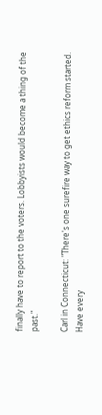finally have to report to the voters. Lobbyists would become a thing of the past."

Carl in Connecticut: "There's one surefire way to get ethics reform started. Have every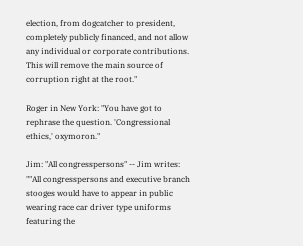election, from dogcatcher to president, completely publicly financed, and not allow any individual or corporate contributions. This will remove the main source of corruption right at the root."

Roger in New York: "You have got to rephrase the question. 'Congressional ethics,' oxymoron."

Jim: "All congresspersons" -- Jim writes: ""All congresspersons and executive branch stooges would have to appear in public wearing race car driver type uniforms featuring the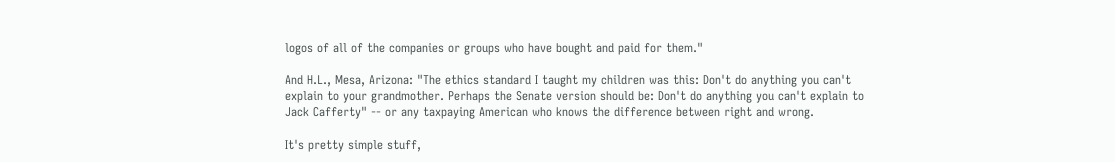logos of all of the companies or groups who have bought and paid for them."

And H.L., Mesa, Arizona: "The ethics standard I taught my children was this: Don't do anything you can't explain to your grandmother. Perhaps the Senate version should be: Don't do anything you can't explain to Jack Cafferty" -- or any taxpaying American who knows the difference between right and wrong.

It's pretty simple stuff,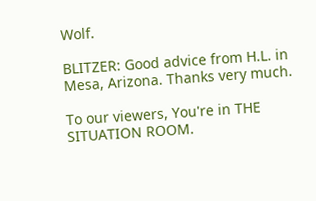Wolf.

BLITZER: Good advice from H.L. in Mesa, Arizona. Thanks very much.

To our viewers, You're in THE SITUATION ROOM.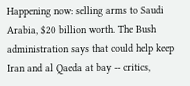Happening now: selling arms to Saudi Arabia, $20 billion worth. The Bush administration says that could help keep Iran and al Qaeda at bay -- critics,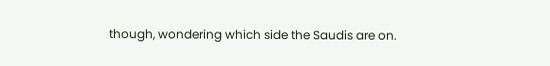though, wondering which side the Saudis are on.